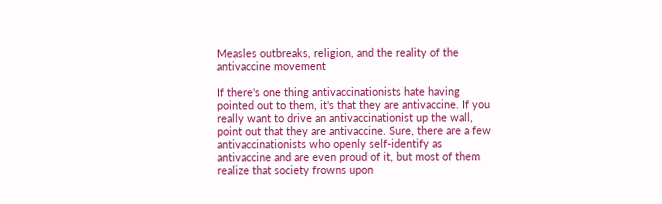Measles outbreaks, religion, and the reality of the antivaccine movement

If there's one thing antivaccinationists hate having pointed out to them, it's that they are antivaccine. If you really want to drive an antivaccinationist up the wall, point out that they are antivaccine. Sure, there are a few antivaccinationists who openly self-identify as antivaccine and are even proud of it, but most of them realize that society frowns upon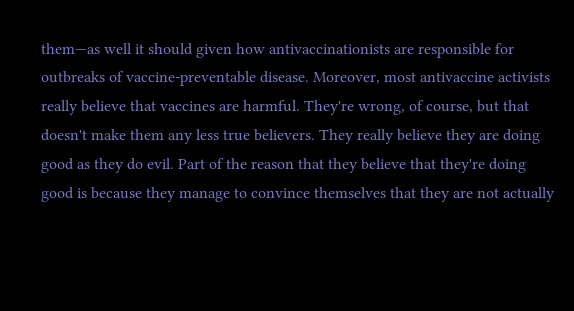them—as well it should given how antivaccinationists are responsible for outbreaks of vaccine-preventable disease. Moreover, most antivaccine activists really believe that vaccines are harmful. They're wrong, of course, but that doesn't make them any less true believers. They really believe they are doing good as they do evil. Part of the reason that they believe that they're doing good is because they manage to convince themselves that they are not actually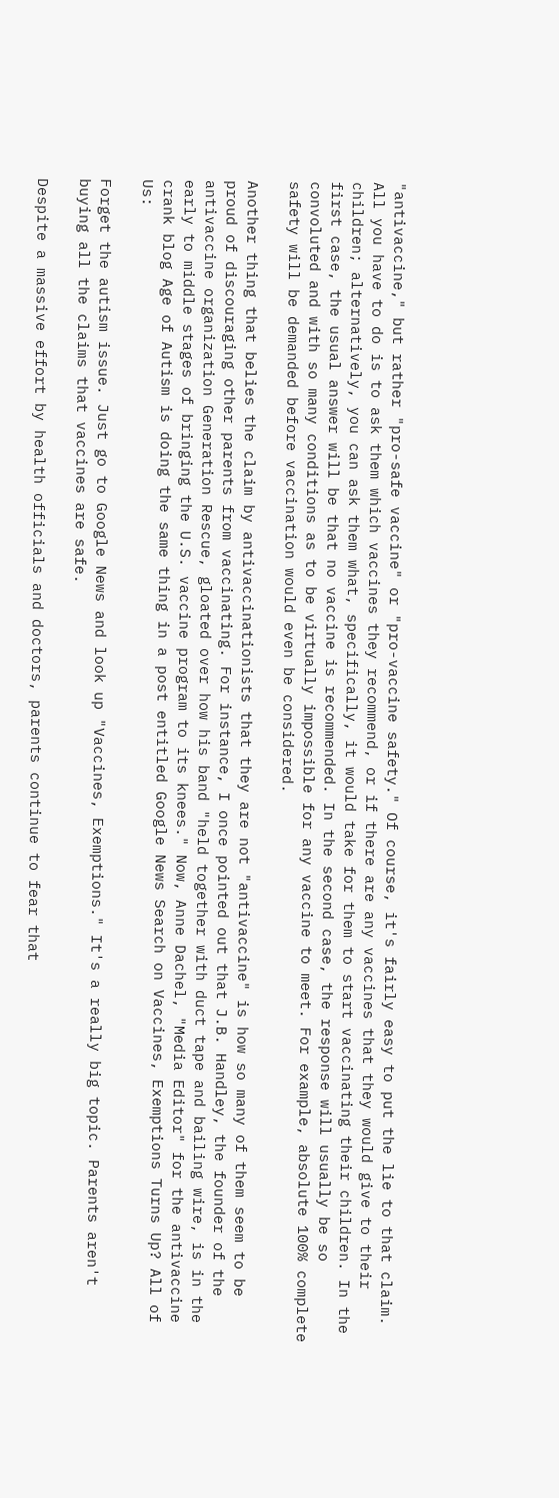"antivaccine," but rather "pro-safe vaccine" or "pro-vaccine safety." Of course, it's fairly easy to put the lie to that claim. All you have to do is to ask them which vaccines they recommend, or if there are any vaccines that they would give to their children; alternatively, you can ask them what, specifically, it would take for them to start vaccinating their children. In the first case, the usual answer will be that no vaccine is recommended. In the second case, the response will usually be so convoluted and with so many conditions as to be virtually impossible for any vaccine to meet. For example, absolute 100% complete safety will be demanded before vaccination would even be considered.

Another thing that belies the claim by antivaccinationists that they are not "antivaccine" is how so many of them seem to be proud of discouraging other parents from vaccinating. For instance, I once pointed out that J.B. Handley, the founder of the antivaccine organization Generation Rescue, gloated over how his band "held together with duct tape and bailing wire, is in the early to middle stages of bringing the U.S. vaccine program to its knees." Now, Anne Dachel, "Media Editor" for the antivaccine crank blog Age of Autism is doing the same thing in a post entitled Google News Search on Vaccines, Exemptions Turns Up? All of Us:

Forget the autism issue. Just go to Google News and look up "Vaccines, Exemptions." It's a really big topic. Parents aren't buying all the claims that vaccines are safe.

Despite a massive effort by health officials and doctors, parents continue to fear that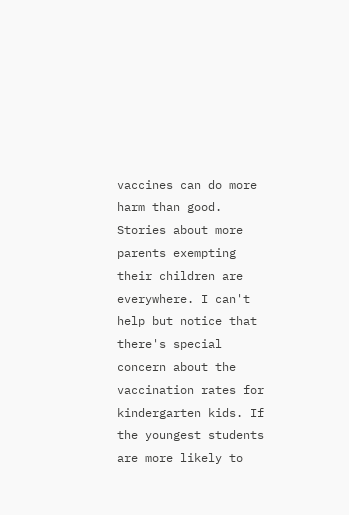vaccines can do more harm than good. Stories about more parents exempting their children are everywhere. I can't help but notice that there's special concern about the vaccination rates for kindergarten kids. If the youngest students are more likely to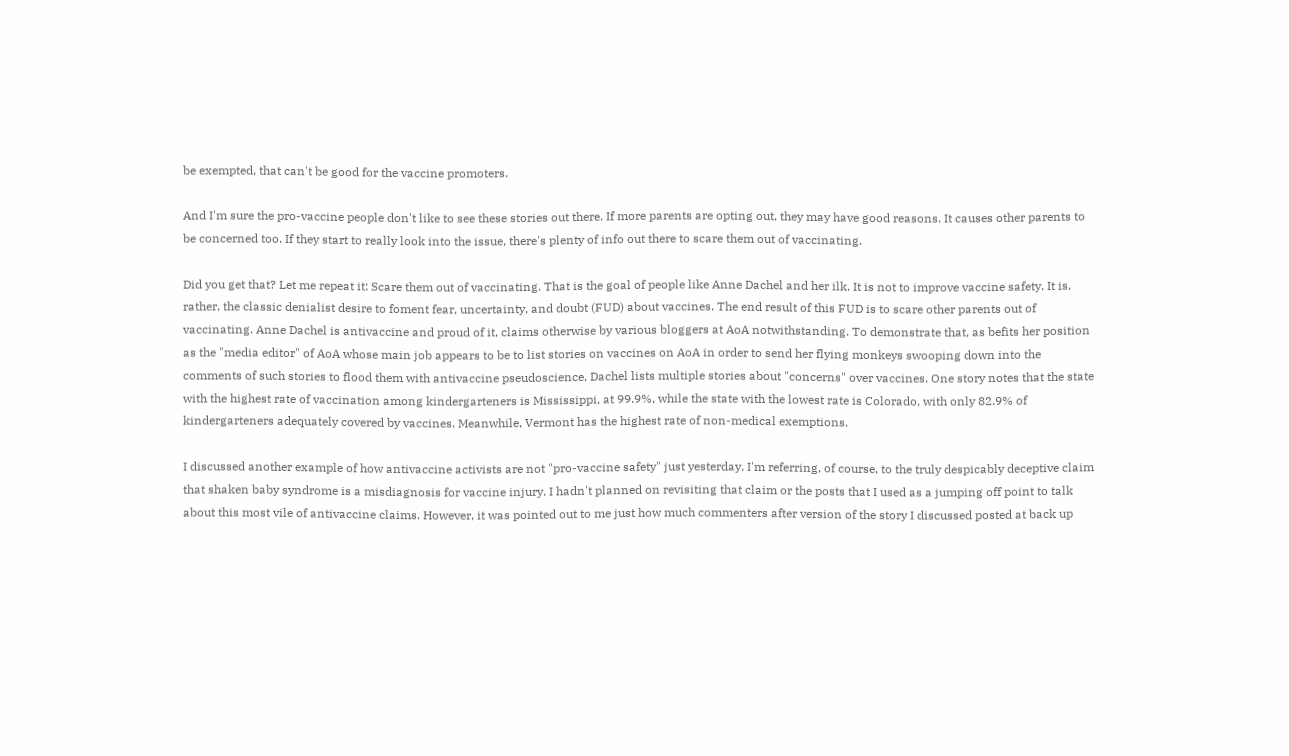be exempted, that can't be good for the vaccine promoters.

And I'm sure the pro-vaccine people don't like to see these stories out there. If more parents are opting out, they may have good reasons. It causes other parents to be concerned too. If they start to really look into the issue, there's plenty of info out there to scare them out of vaccinating.

Did you get that? Let me repeat it: Scare them out of vaccinating. That is the goal of people like Anne Dachel and her ilk. It is not to improve vaccine safety. It is, rather, the classic denialist desire to foment fear, uncertainty, and doubt (FUD) about vaccines. The end result of this FUD is to scare other parents out of vaccinating. Anne Dachel is antivaccine and proud of it, claims otherwise by various bloggers at AoA notwithstanding. To demonstrate that, as befits her position as the "media editor" of AoA whose main job appears to be to list stories on vaccines on AoA in order to send her flying monkeys swooping down into the comments of such stories to flood them with antivaccine pseudoscience, Dachel lists multiple stories about "concerns" over vaccines. One story notes that the state with the highest rate of vaccination among kindergarteners is Mississippi, at 99.9%, while the state with the lowest rate is Colorado, with only 82.9% of kindergarteners adequately covered by vaccines. Meanwhile, Vermont has the highest rate of non-medical exemptions.

I discussed another example of how antivaccine activists are not "pro-vaccine safety" just yesterday. I'm referring, of course, to the truly despicably deceptive claim that shaken baby syndrome is a misdiagnosis for vaccine injury. I hadn't planned on revisiting that claim or the posts that I used as a jumping off point to talk about this most vile of antivaccine claims. However, it was pointed out to me just how much commenters after version of the story I discussed posted at back up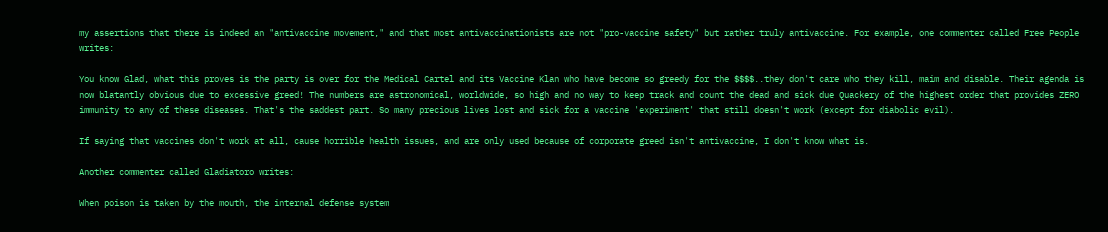my assertions that there is indeed an "antivaccine movement," and that most antivaccinationists are not "pro-vaccine safety" but rather truly antivaccine. For example, one commenter called Free People writes:

You know Glad, what this proves is the party is over for the Medical Cartel and its Vaccine Klan who have become so greedy for the $$$$..they don't care who they kill, maim and disable. Their agenda is now blatantly obvious due to excessive greed! The numbers are astronomical, worldwide, so high and no way to keep track and count the dead and sick due Quackery of the highest order that provides ZERO immunity to any of these diseases. That's the saddest part. So many precious lives lost and sick for a vaccine 'experiment' that still doesn't work (except for diabolic evil).

If saying that vaccines don't work at all, cause horrible health issues, and are only used because of corporate greed isn't antivaccine, I don't know what is.

Another commenter called Gladiatoro writes:

When poison is taken by the mouth, the internal defense system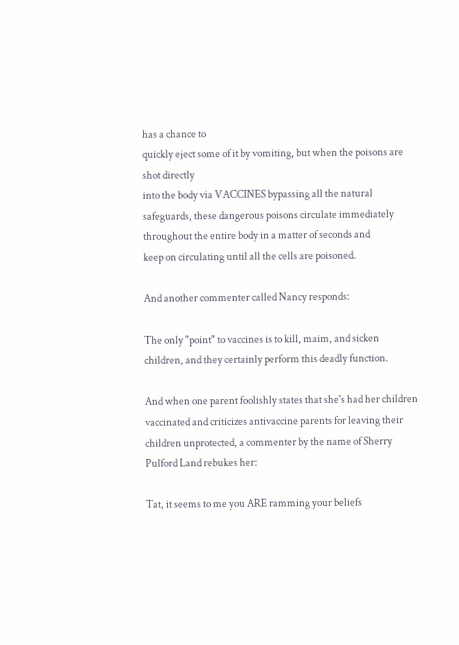has a chance to
quickly eject some of it by vomiting, but when the poisons are shot directly
into the body via VACCINES bypassing all the natural safeguards, these dangerous poisons circulate immediately throughout the entire body in a matter of seconds and
keep on circulating until all the cells are poisoned.

And another commenter called Nancy responds:

The only "point" to vaccines is to kill, maim, and sicken children, and they certainly perform this deadly function.

And when one parent foolishly states that she's had her children vaccinated and criticizes antivaccine parents for leaving their children unprotected, a commenter by the name of Sherry Pulford Land rebukes her:

Tat, it seems to me you ARE ramming your beliefs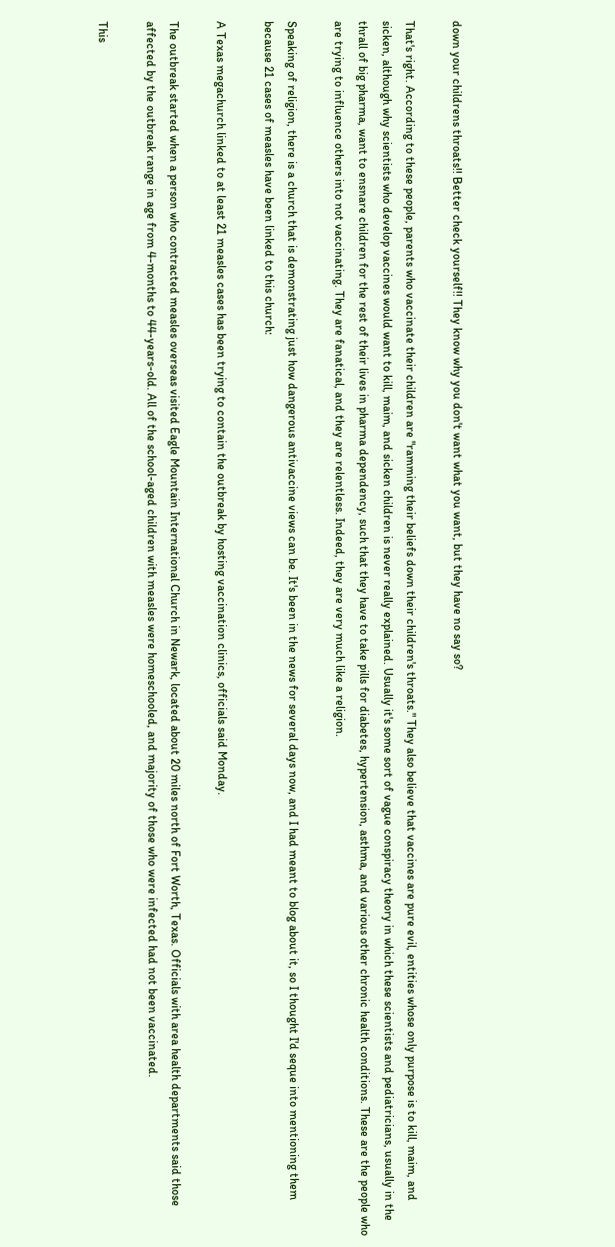down your childrens throats!! Better check yourself!! They know why you don't want what you want, but they have no say so?

That's right. According to these people, parents who vaccinate their children are "ramming their beliefs down their children's throats." They also believe that vaccines are pure evil, entities whose only purpose is to kill, maim, and sicken, although why scientists who develop vaccines would want to kill, maim, and sicken children is never really explained. Usually it's some sort of vague conspiracy theory in which these scientists and pediatricians, usually in the thrall of big pharma, want to ensnare children for the rest of their lives in pharma dependency, such that they have to take pills for diabetes, hypertension, asthma, and various other chronic health conditions. These are the people who are trying to influence others into not vaccinating. They are fanatical, and they are relentless. Indeed, they are very much like a religion.

Speaking of religion, there is a church that is demonstrating just how dangerous antivaccine views can be. It's been in the news for several days now, and I had meant to blog about it, so I thought I'd seque into mentioning them because 21 cases of measles have been linked to this church:

A Texas megachurch linked to at least 21 measles cases has been trying to contain the outbreak by hosting vaccination clinics, officials said Monday.

The outbreak started when a person who contracted measles overseas visited Eagle Mountain International Church in Newark, located about 20 miles north of Fort Worth, Texas. Officials with area health departments said those affected by the outbreak range in age from 4-months to 44-years-old. All of the school-aged children with measles were homeschooled, and majority of those who were infected had not been vaccinated.

This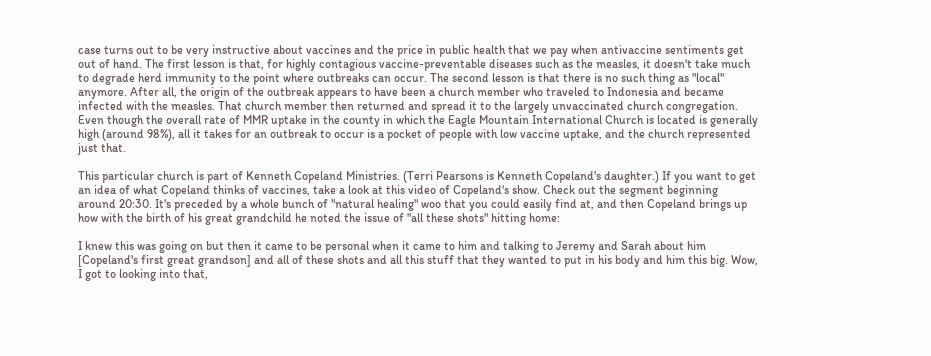case turns out to be very instructive about vaccines and the price in public health that we pay when antivaccine sentiments get out of hand. The first lesson is that, for highly contagious vaccine-preventable diseases such as the measles, it doesn't take much to degrade herd immunity to the point where outbreaks can occur. The second lesson is that there is no such thing as "local" anymore. After all, the origin of the outbreak appears to have been a church member who traveled to Indonesia and became infected with the measles. That church member then returned and spread it to the largely unvaccinated church congregation. Even though the overall rate of MMR uptake in the county in which the Eagle Mountain International Church is located is generally high (around 98%), all it takes for an outbreak to occur is a pocket of people with low vaccine uptake, and the church represented just that.

This particular church is part of Kenneth Copeland Ministries. (Terri Pearsons is Kenneth Copeland's daughter.) If you want to get an idea of what Copeland thinks of vaccines, take a look at this video of Copeland's show. Check out the segment beginning around 20:30. It's preceded by a whole bunch of "natural healing" woo that you could easily find at, and then Copeland brings up how with the birth of his great grandchild he noted the issue of "all these shots" hitting home:

I knew this was going on but then it came to be personal when it came to him and talking to Jeremy and Sarah about him [Copeland's first great grandson] and all of these shots and all this stuff that they wanted to put in his body and him this big. Wow, I got to looking into that,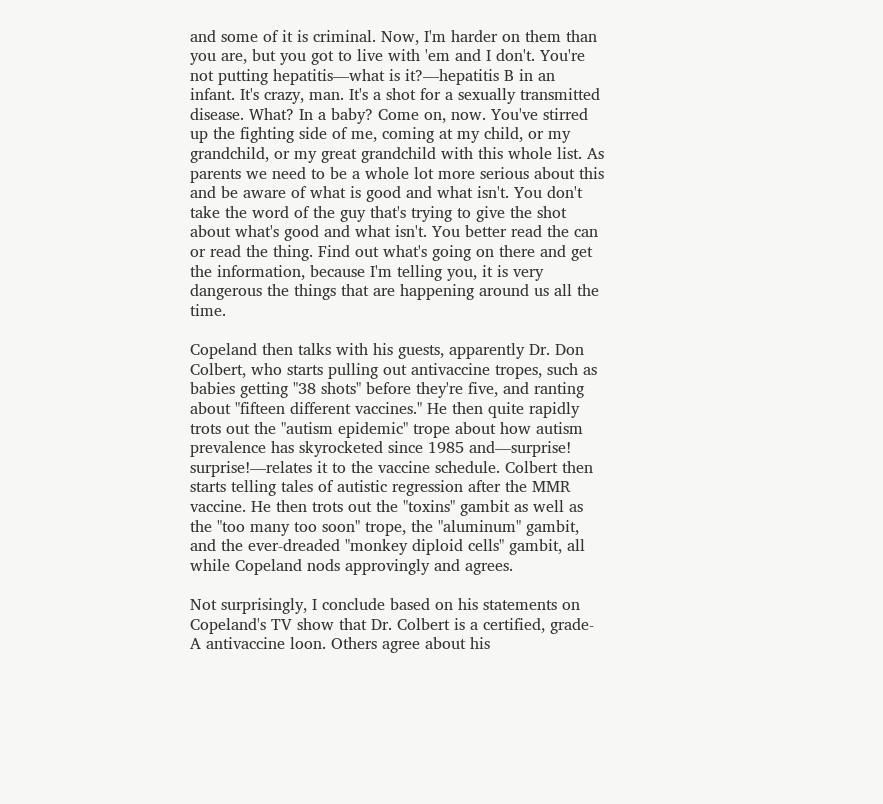and some of it is criminal. Now, I'm harder on them than you are, but you got to live with 'em and I don't. You're not putting hepatitis—what is it?—hepatitis B in an infant. It's crazy, man. It's a shot for a sexually transmitted disease. What? In a baby? Come on, now. You've stirred up the fighting side of me, coming at my child, or my grandchild, or my great grandchild with this whole list. As parents we need to be a whole lot more serious about this and be aware of what is good and what isn't. You don't take the word of the guy that's trying to give the shot about what's good and what isn't. You better read the can or read the thing. Find out what's going on there and get the information, because I'm telling you, it is very dangerous the things that are happening around us all the time.

Copeland then talks with his guests, apparently Dr. Don Colbert, who starts pulling out antivaccine tropes, such as babies getting "38 shots" before they're five, and ranting about "fifteen different vaccines." He then quite rapidly trots out the "autism epidemic" trope about how autism prevalence has skyrocketed since 1985 and—surprise! surprise!—relates it to the vaccine schedule. Colbert then starts telling tales of autistic regression after the MMR vaccine. He then trots out the "toxins" gambit as well as the "too many too soon" trope, the "aluminum" gambit, and the ever-dreaded "monkey diploid cells" gambit, all while Copeland nods approvingly and agrees.

Not surprisingly, I conclude based on his statements on Copeland's TV show that Dr. Colbert is a certified, grade-A antivaccine loon. Others agree about his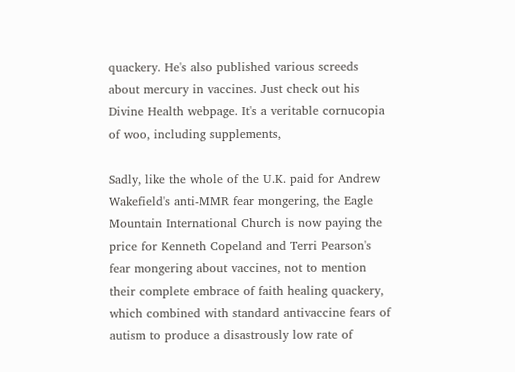quackery. He's also published various screeds about mercury in vaccines. Just check out his Divine Health webpage. It's a veritable cornucopia of woo, including supplements,

Sadly, like the whole of the U.K. paid for Andrew Wakefield's anti-MMR fear mongering, the Eagle Mountain International Church is now paying the price for Kenneth Copeland and Terri Pearson's fear mongering about vaccines, not to mention their complete embrace of faith healing quackery, which combined with standard antivaccine fears of autism to produce a disastrously low rate of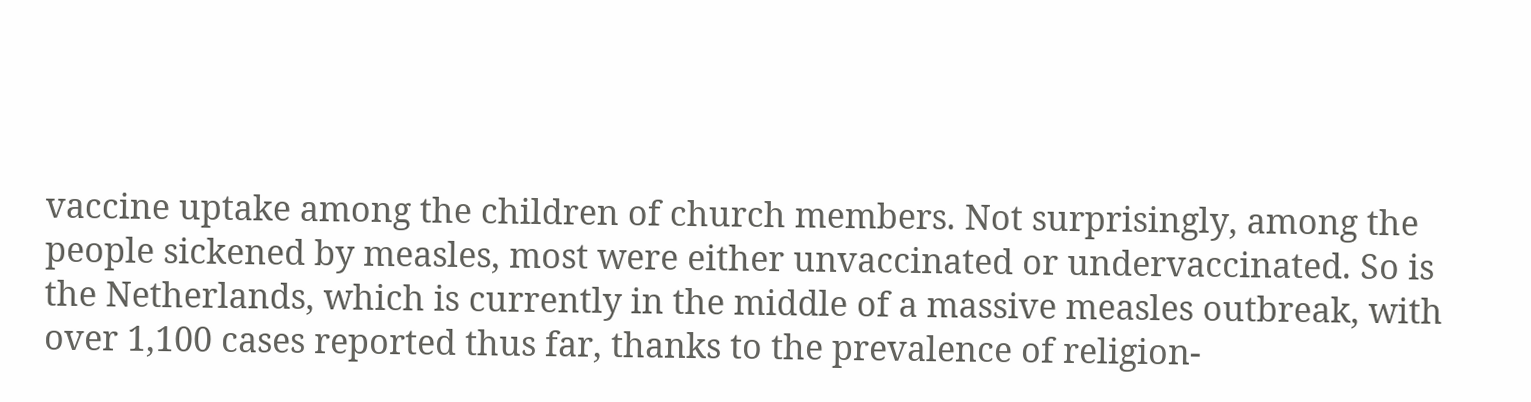vaccine uptake among the children of church members. Not surprisingly, among the people sickened by measles, most were either unvaccinated or undervaccinated. So is the Netherlands, which is currently in the middle of a massive measles outbreak, with over 1,100 cases reported thus far, thanks to the prevalence of religion-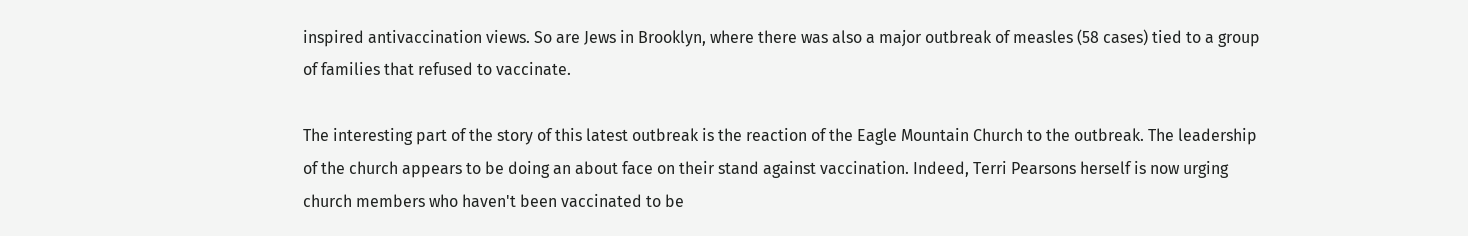inspired antivaccination views. So are Jews in Brooklyn, where there was also a major outbreak of measles (58 cases) tied to a group of families that refused to vaccinate.

The interesting part of the story of this latest outbreak is the reaction of the Eagle Mountain Church to the outbreak. The leadership of the church appears to be doing an about face on their stand against vaccination. Indeed, Terri Pearsons herself is now urging church members who haven't been vaccinated to be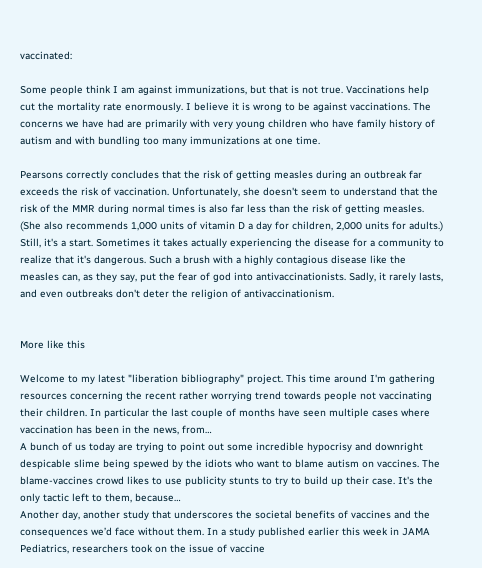vaccinated:

Some people think I am against immunizations, but that is not true. Vaccinations help cut the mortality rate enormously. I believe it is wrong to be against vaccinations. The concerns we have had are primarily with very young children who have family history of autism and with bundling too many immunizations at one time.

Pearsons correctly concludes that the risk of getting measles during an outbreak far exceeds the risk of vaccination. Unfortunately, she doesn't seem to understand that the risk of the MMR during normal times is also far less than the risk of getting measles. (She also recommends 1,000 units of vitamin D a day for children, 2,000 units for adults.) Still, it's a start. Sometimes it takes actually experiencing the disease for a community to realize that it's dangerous. Such a brush with a highly contagious disease like the measles can, as they say, put the fear of god into antivaccinationists. Sadly, it rarely lasts, and even outbreaks don't deter the religion of antivaccinationism.


More like this

Welcome to my latest "liberation bibliography" project. This time around I'm gathering resources concerning the recent rather worrying trend towards people not vaccinating their children. In particular the last couple of months have seen multiple cases where vaccination has been in the news, from…
A bunch of us today are trying to point out some incredible hypocrisy and downright despicable slime being spewed by the idiots who want to blame autism on vaccines. The blame-vaccines crowd likes to use publicity stunts to try to build up their case. It's the only tactic left to them, because…
Another day, another study that underscores the societal benefits of vaccines and the consequences we’d face without them. In a study published earlier this week in JAMA Pediatrics, researchers took on the issue of vaccine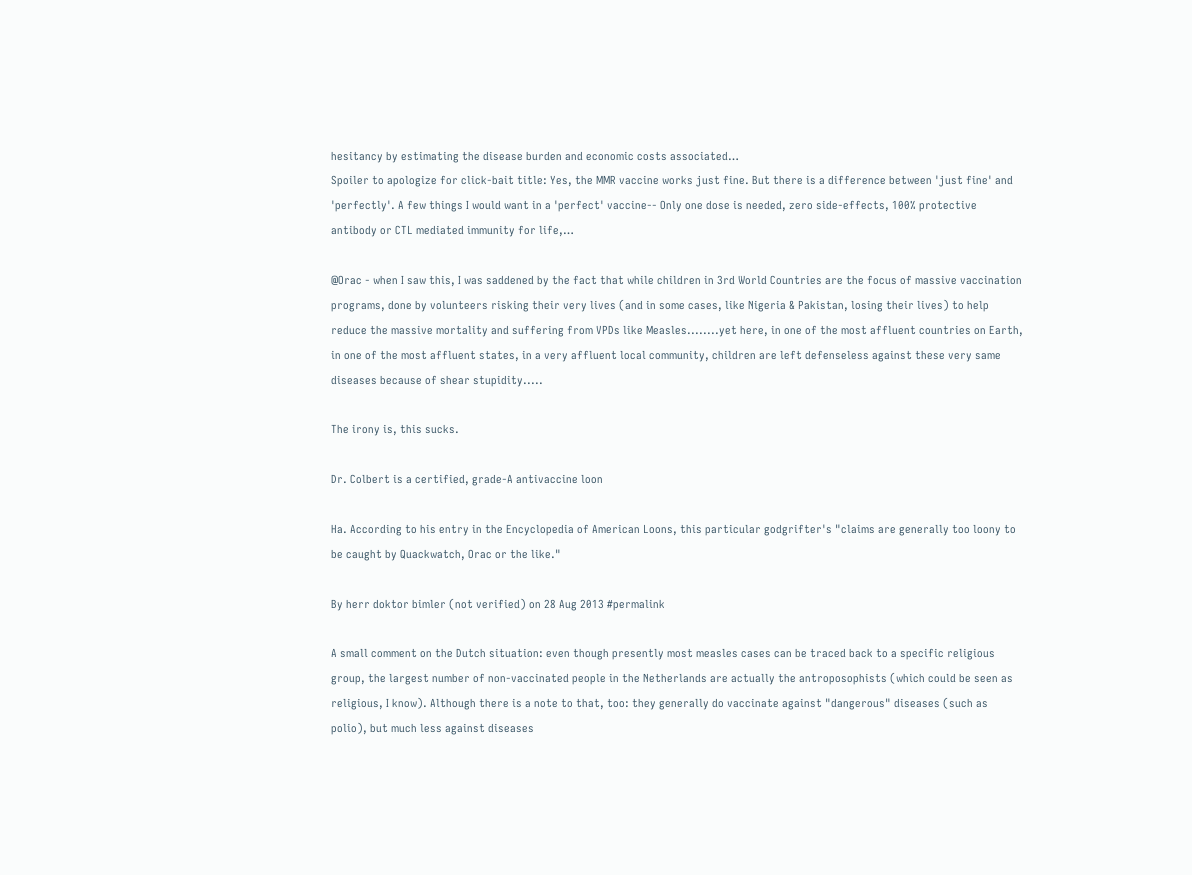hesitancy by estimating the disease burden and economic costs associated…
Spoiler to apologize for click-bait title: Yes, the MMR vaccine works just fine. But there is a difference between 'just fine' and 'perfectly'. A few things I would want in a 'perfect' vaccine-- Only one dose is needed, zero side-effects, 100% protective antibody or CTL mediated immunity for life,…

@Orac - when I saw this, I was saddened by the fact that while children in 3rd World Countries are the focus of massive vaccination programs, done by volunteers risking their very lives (and in some cases, like Nigeria & Pakistan, losing their lives) to help reduce the massive mortality and suffering from VPDs like Measles........yet here, in one of the most affluent countries on Earth, in one of the most affluent states, in a very affluent local community, children are left defenseless against these very same diseases because of shear stupidity.....

The irony is, this sucks.

Dr. Colbert is a certified, grade-A antivaccine loon

Ha. According to his entry in the Encyclopedia of American Loons, this particular godgrifter's "claims are generally too loony to be caught by Quackwatch, Orac or the like."

By herr doktor bimler (not verified) on 28 Aug 2013 #permalink

A small comment on the Dutch situation: even though presently most measles cases can be traced back to a specific religious group, the largest number of non-vaccinated people in the Netherlands are actually the antroposophists (which could be seen as religious, I know). Although there is a note to that, too: they generally do vaccinate against "dangerous" diseases (such as polio), but much less against diseases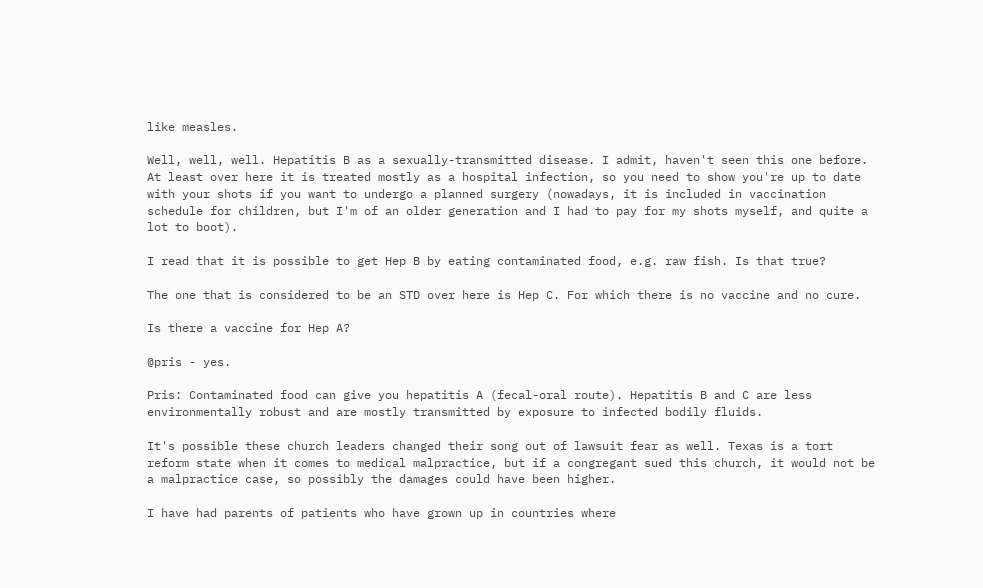like measles.

Well, well, well. Hepatitis B as a sexually-transmitted disease. I admit, haven't seen this one before. At least over here it is treated mostly as a hospital infection, so you need to show you're up to date with your shots if you want to undergo a planned surgery (nowadays, it is included in vaccination schedule for children, but I'm of an older generation and I had to pay for my shots myself, and quite a lot to boot).

I read that it is possible to get Hep B by eating contaminated food, e.g. raw fish. Is that true?

The one that is considered to be an STD over here is Hep C. For which there is no vaccine and no cure.

Is there a vaccine for Hep A?

@pris - yes.

Pris: Contaminated food can give you hepatitis A (fecal-oral route). Hepatitis B and C are less environmentally robust and are mostly transmitted by exposure to infected bodily fluids.

It's possible these church leaders changed their song out of lawsuit fear as well. Texas is a tort reform state when it comes to medical malpractice, but if a congregant sued this church, it would not be a malpractice case, so possibly the damages could have been higher.

I have had parents of patients who have grown up in countries where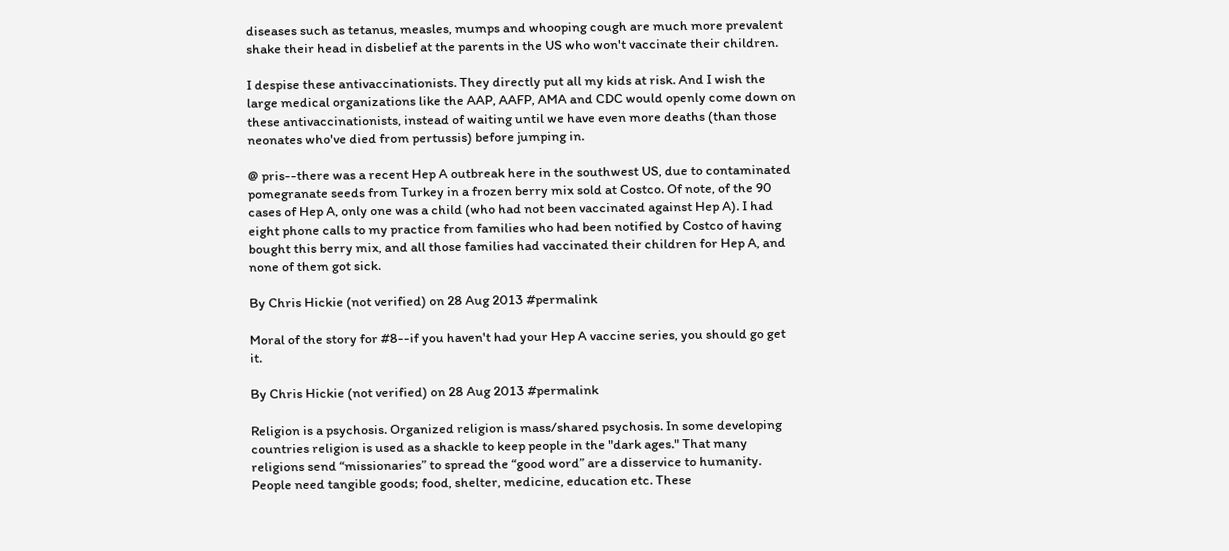diseases such as tetanus, measles, mumps and whooping cough are much more prevalent shake their head in disbelief at the parents in the US who won't vaccinate their children.

I despise these antivaccinationists. They directly put all my kids at risk. And I wish the large medical organizations like the AAP, AAFP, AMA and CDC would openly come down on these antivaccinationists, instead of waiting until we have even more deaths (than those neonates who've died from pertussis) before jumping in.

@ pris--there was a recent Hep A outbreak here in the southwest US, due to contaminated pomegranate seeds from Turkey in a frozen berry mix sold at Costco. Of note, of the 90 cases of Hep A, only one was a child (who had not been vaccinated against Hep A). I had eight phone calls to my practice from families who had been notified by Costco of having bought this berry mix, and all those families had vaccinated their children for Hep A, and none of them got sick.

By Chris Hickie (not verified) on 28 Aug 2013 #permalink

Moral of the story for #8--if you haven't had your Hep A vaccine series, you should go get it.

By Chris Hickie (not verified) on 28 Aug 2013 #permalink

Religion is a psychosis. Organized religion is mass/shared psychosis. In some developing countries religion is used as a shackle to keep people in the "dark ages." That many religions send “missionaries” to spread the “good word” are a disservice to humanity. People need tangible goods; food, shelter, medicine, education etc. These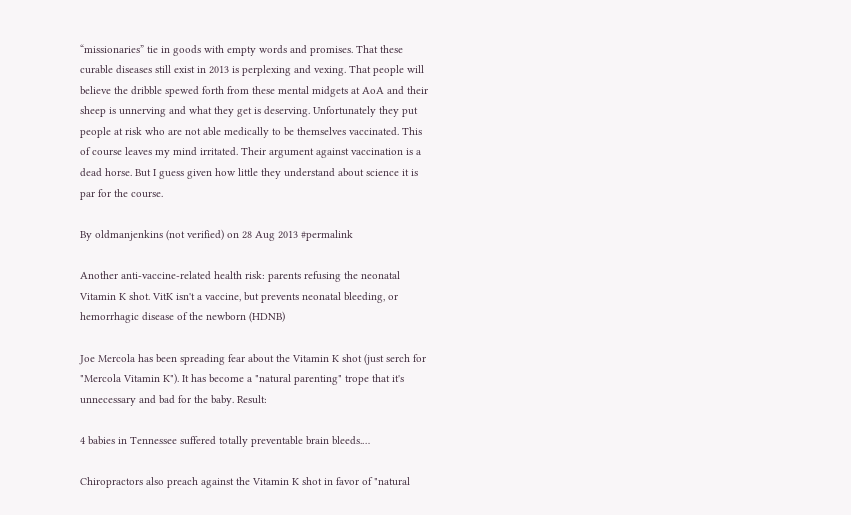“missionaries” tie in goods with empty words and promises. That these curable diseases still exist in 2013 is perplexing and vexing. That people will believe the dribble spewed forth from these mental midgets at AoA and their sheep is unnerving and what they get is deserving. Unfortunately they put people at risk who are not able medically to be themselves vaccinated. This of course leaves my mind irritated. Their argument against vaccination is a dead horse. But I guess given how little they understand about science it is par for the course.

By oldmanjenkins (not verified) on 28 Aug 2013 #permalink

Another anti-vaccine-related health risk: parents refusing the neonatal Vitamin K shot. VitK isn't a vaccine, but prevents neonatal bleeding, or hemorrhagic disease of the newborn (HDNB)

Joe Mercola has been spreading fear about the Vitamin K shot (just serch for "Mercola Vitamin K"). It has become a "natural parenting" trope that it's unnecessary and bad for the baby. Result:

4 babies in Tennessee suffered totally preventable brain bleeds.…

Chiropractors also preach against the Vitamin K shot in favor of "natural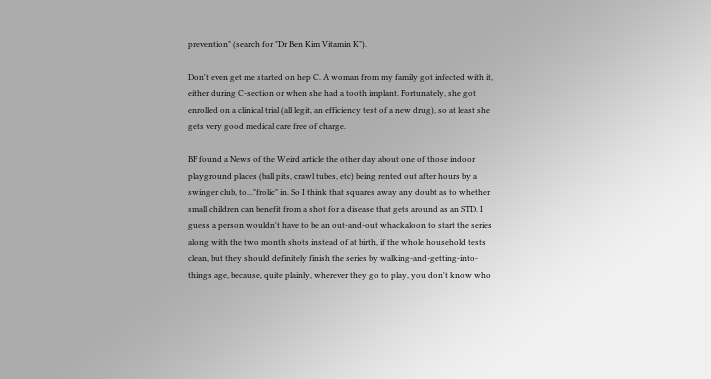prevention" (search for "Dr Ben Kim Vitamin K").

Don't even get me started on hep C. A woman from my family got infected with it, either during C-section or when she had a tooth implant. Fortunately, she got enrolled on a clinical trial (all legit, an efficiency test of a new drug), so at least she gets very good medical care free of charge.

BF found a News of the Weird article the other day about one of those indoor playground places (ball pits, crawl tubes, etc) being rented out after hours by a swinger club, to..."frolic" in. So I think that squares away any doubt as to whether small children can benefit from a shot for a disease that gets around as an STD. I guess a person wouldn't have to be an out-and-out whackaloon to start the series along with the two month shots instead of at birth, if the whole household tests clean, but they should definitely finish the series by walking-and-getting-into-things age, because, quite plainly, wherever they go to play, you don't know who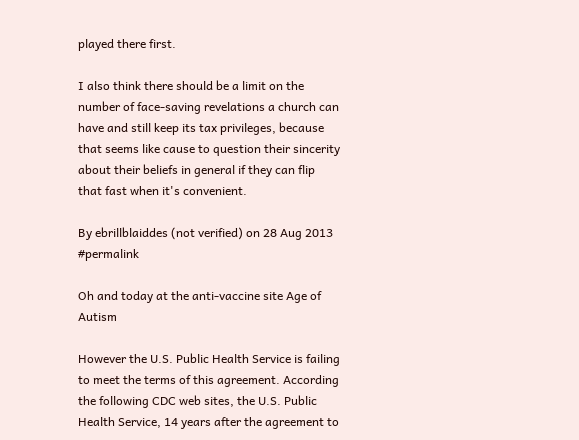played there first.

I also think there should be a limit on the number of face-saving revelations a church can have and still keep its tax privileges, because that seems like cause to question their sincerity about their beliefs in general if they can flip that fast when it's convenient.

By ebrillblaiddes (not verified) on 28 Aug 2013 #permalink

Oh and today at the anti-vaccine site Age of Autism

However the U.S. Public Health Service is failing to meet the terms of this agreement. According the following CDC web sites, the U.S. Public Health Service, 14 years after the agreement to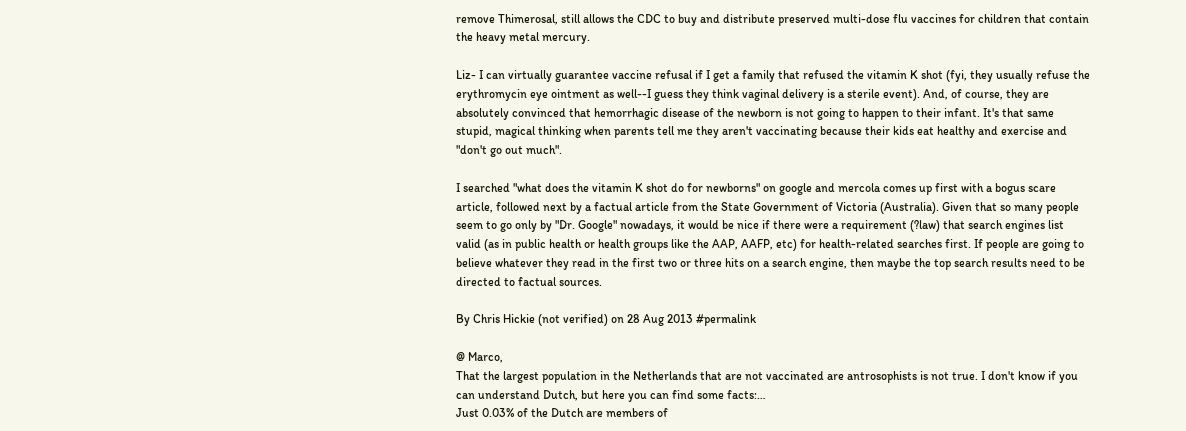remove Thimerosal, still allows the CDC to buy and distribute preserved multi-dose flu vaccines for children that contain the heavy metal mercury.

Liz- I can virtually guarantee vaccine refusal if I get a family that refused the vitamin K shot (fyi, they usually refuse the erythromycin eye ointment as well--I guess they think vaginal delivery is a sterile event). And, of course, they are absolutely convinced that hemorrhagic disease of the newborn is not going to happen to their infant. It's that same stupid, magical thinking when parents tell me they aren't vaccinating because their kids eat healthy and exercise and "don't go out much".

I searched "what does the vitamin K shot do for newborns" on google and mercola comes up first with a bogus scare article, followed next by a factual article from the State Government of Victoria (Australia). Given that so many people seem to go only by "Dr. Google" nowadays, it would be nice if there were a requirement (?law) that search engines list valid (as in public health or health groups like the AAP, AAFP, etc) for health-related searches first. If people are going to believe whatever they read in the first two or three hits on a search engine, then maybe the top search results need to be directed to factual sources.

By Chris Hickie (not verified) on 28 Aug 2013 #permalink

@ Marco,
That the largest population in the Netherlands that are not vaccinated are antrosophists is not true. I don't know if you can understand Dutch, but here you can find some facts:…
Just 0.03% of the Dutch are members of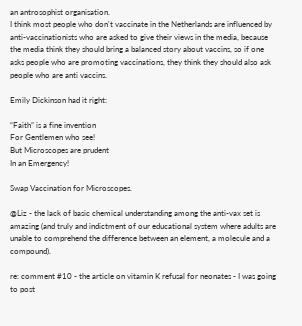an antrosophist organisation.
I think most people who don't vaccinate in the Netherlands are influenced by anti-vaccinationists who are asked to give their views in the media, because the media think they should bring a balanced story about vaccins, so if one asks people who are promoting vaccinations, they think they should also ask people who are anti vaccins.

Emily Dickinson had it right:

“Faith” is a fine invention
For Gentlemen who see!
But Microscopes are prudent
In an Emergency!

Swap Vaccination for Microscopes.

@Liz - the lack of basic chemical understanding among the anti-vax set is amazing (and truly and indictment of our educational system where adults are unable to comprehend the difference between an element, a molecule and a compound).

re: comment #10 - the article on vitamin K refusal for neonates - I was going to post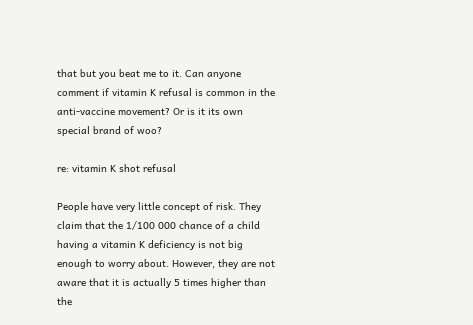that but you beat me to it. Can anyone comment if vitamin K refusal is common in the anti-vaccine movement? Or is it its own special brand of woo?

re: vitamin K shot refusal

People have very little concept of risk. They claim that the 1/100 000 chance of a child having a vitamin K deficiency is not big enough to worry about. However, they are not aware that it is actually 5 times higher than the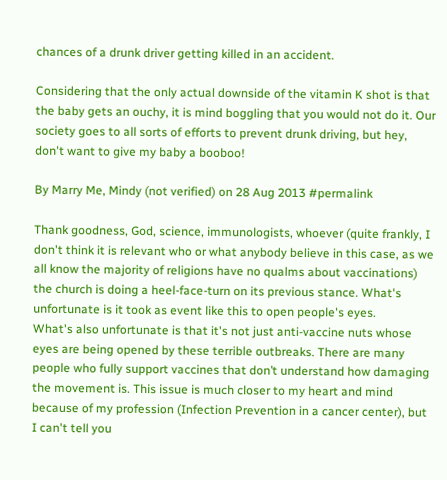chances of a drunk driver getting killed in an accident.

Considering that the only actual downside of the vitamin K shot is that the baby gets an ouchy, it is mind boggling that you would not do it. Our society goes to all sorts of efforts to prevent drunk driving, but hey, don't want to give my baby a booboo!

By Marry Me, Mindy (not verified) on 28 Aug 2013 #permalink

Thank goodness, God, science, immunologists, whoever (quite frankly, I don't think it is relevant who or what anybody believe in this case, as we all know the majority of religions have no qualms about vaccinations) the church is doing a heel-face-turn on its previous stance. What's unfortunate is it took as event like this to open people's eyes.
What's also unfortunate is that it's not just anti-vaccine nuts whose eyes are being opened by these terrible outbreaks. There are many people who fully support vaccines that don’t understand how damaging the movement is. This issue is much closer to my heart and mind because of my profession (Infection Prevention in a cancer center), but I can't tell you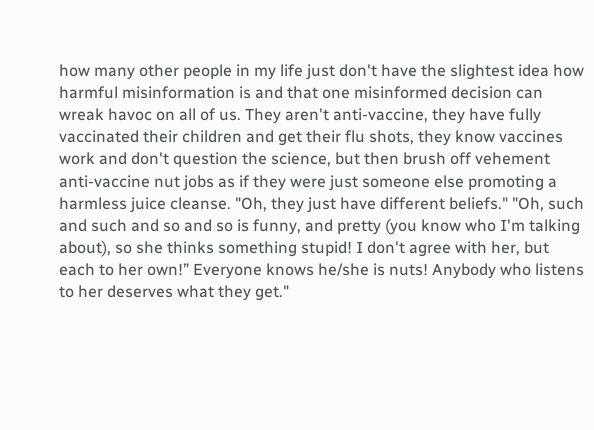how many other people in my life just don't have the slightest idea how harmful misinformation is and that one misinformed decision can wreak havoc on all of us. They aren't anti-vaccine, they have fully vaccinated their children and get their flu shots, they know vaccines work and don't question the science, but then brush off vehement anti-vaccine nut jobs as if they were just someone else promoting a harmless juice cleanse. "Oh, they just have different beliefs." "Oh, such and such and so and so is funny, and pretty (you know who I'm talking about), so she thinks something stupid! I don't agree with her, but each to her own!” Everyone knows he/she is nuts! Anybody who listens to her deserves what they get."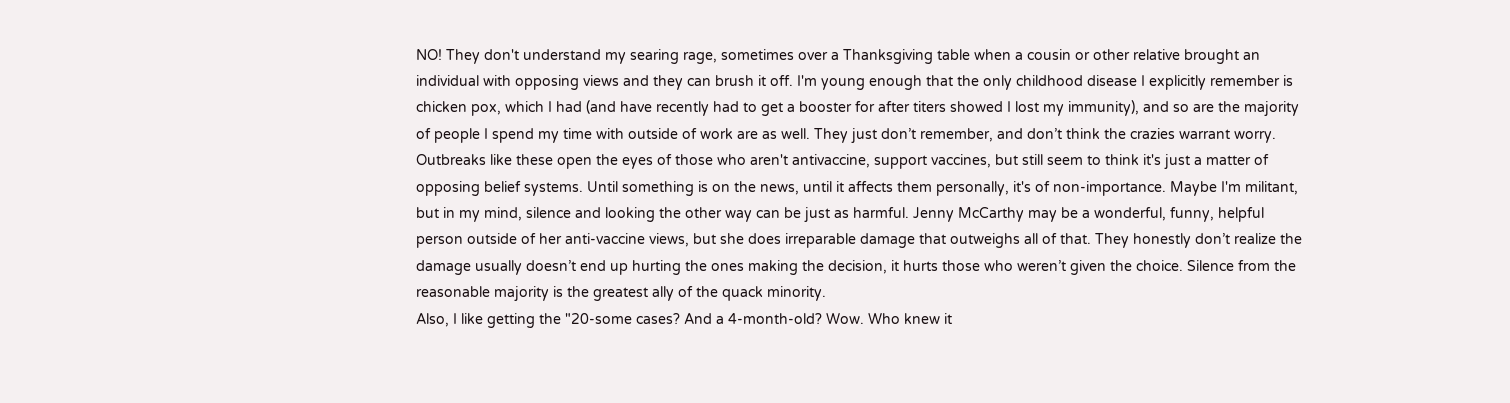NO! They don't understand my searing rage, sometimes over a Thanksgiving table when a cousin or other relative brought an individual with opposing views and they can brush it off. I'm young enough that the only childhood disease I explicitly remember is chicken pox, which I had (and have recently had to get a booster for after titers showed I lost my immunity), and so are the majority of people I spend my time with outside of work are as well. They just don’t remember, and don’t think the crazies warrant worry. Outbreaks like these open the eyes of those who aren't antivaccine, support vaccines, but still seem to think it's just a matter of opposing belief systems. Until something is on the news, until it affects them personally, it's of non-importance. Maybe I'm militant, but in my mind, silence and looking the other way can be just as harmful. Jenny McCarthy may be a wonderful, funny, helpful person outside of her anti-vaccine views, but she does irreparable damage that outweighs all of that. They honestly don’t realize the damage usually doesn’t end up hurting the ones making the decision, it hurts those who weren’t given the choice. Silence from the reasonable majority is the greatest ally of the quack minority.
Also, I like getting the "20-some cases? And a 4-month-old? Wow. Who knew it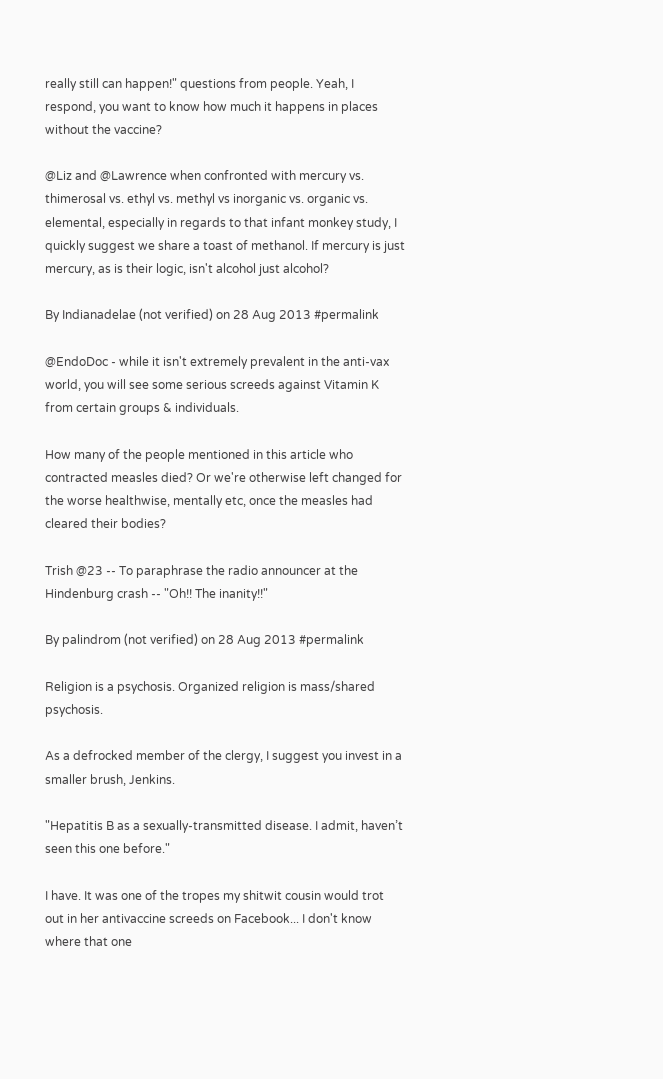really still can happen!" questions from people. Yeah, I respond, you want to know how much it happens in places without the vaccine?

@Liz and @Lawrence when confronted with mercury vs. thimerosal vs. ethyl vs. methyl vs inorganic vs. organic vs. elemental, especially in regards to that infant monkey study, I quickly suggest we share a toast of methanol. If mercury is just mercury, as is their logic, isn't alcohol just alcohol?

By Indianadelae (not verified) on 28 Aug 2013 #permalink

@EndoDoc - while it isn't extremely prevalent in the anti-vax world, you will see some serious screeds against Vitamin K from certain groups & individuals.

How many of the people mentioned in this article who contracted measles died? Or we're otherwise left changed for the worse healthwise, mentally etc, once the measles had cleared their bodies?

Trish @23 -- To paraphrase the radio announcer at the Hindenburg crash -- "Oh!! The inanity!!"

By palindrom (not verified) on 28 Aug 2013 #permalink

Religion is a psychosis. Organized religion is mass/shared psychosis.

As a defrocked member of the clergy, I suggest you invest in a smaller brush, Jenkins.

"Hepatitis B as a sexually-transmitted disease. I admit, haven’t seen this one before."

I have. It was one of the tropes my shitwit cousin would trot out in her antivaccine screeds on Facebook... I don't know where that one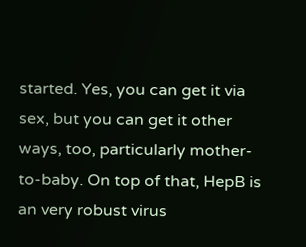started. Yes, you can get it via sex, but you can get it other ways, too, particularly mother-to-baby. On top of that, HepB is an very robust virus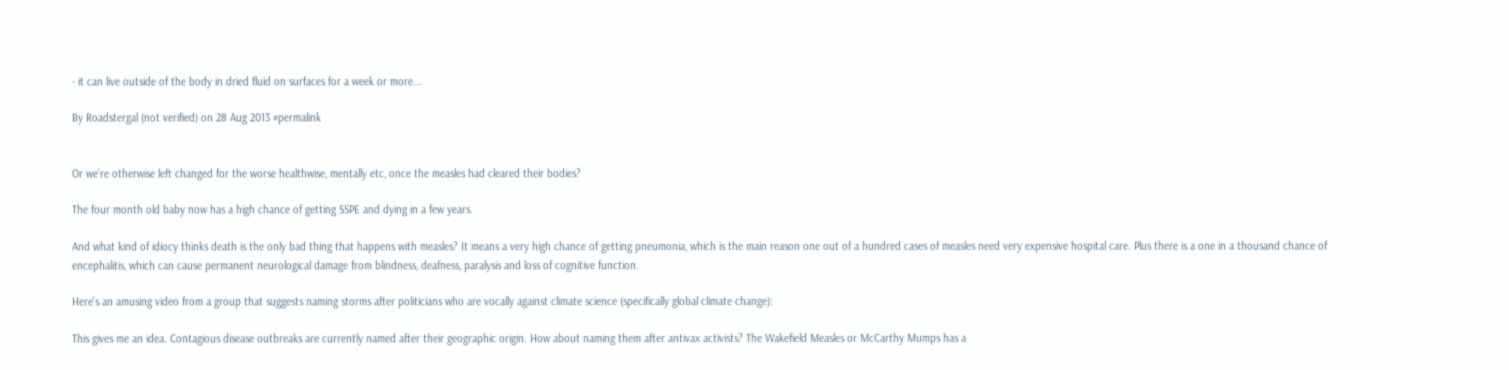- it can live outside of the body in dried fluid on surfaces for a week or more...

By Roadstergal (not verified) on 28 Aug 2013 #permalink


Or we’re otherwise left changed for the worse healthwise, mentally etc, once the measles had cleared their bodies?

The four month old baby now has a high chance of getting SSPE and dying in a few years.

And what kind of idiocy thinks death is the only bad thing that happens with measles? It means a very high chance of getting pneumonia, which is the main reason one out of a hundred cases of measles need very expensive hospital care. Plus there is a one in a thousand chance of encephalitis, which can cause permanent neurological damage from blindness, deafness, paralysis and loss of cognitive function.

Here's an amusing video from a group that suggests naming storms after politicians who are vocally against climate science (specifically global climate change):

This gives me an idea. Contagious disease outbreaks are currently named after their geographic origin. How about naming them after antivax activists? The Wakefield Measles or McCarthy Mumps has a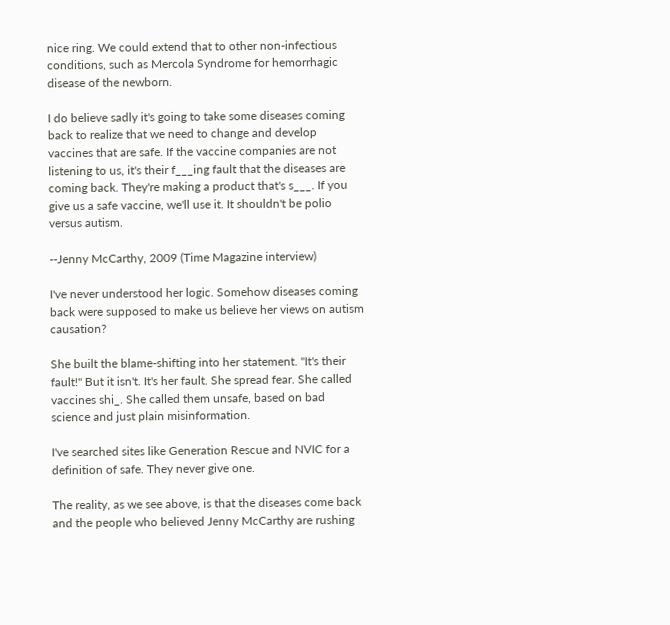nice ring. We could extend that to other non-infectious conditions, such as Mercola Syndrome for hemorrhagic disease of the newborn.

I do believe sadly it's going to take some diseases coming back to realize that we need to change and develop vaccines that are safe. If the vaccine companies are not listening to us, it's their f___ing fault that the diseases are coming back. They're making a product that's s___. If you give us a safe vaccine, we'll use it. It shouldn't be polio versus autism.

--Jenny McCarthy, 2009 (Time Magazine interview)

I've never understood her logic. Somehow diseases coming back were supposed to make us believe her views on autism causation?

She built the blame-shifting into her statement. "It's their fault!" But it isn't. It's her fault. She spread fear. She called vaccines shi_. She called them unsafe, based on bad science and just plain misinformation.

I've searched sites like Generation Rescue and NVIC for a definition of safe. They never give one.

The reality, as we see above, is that the diseases come back and the people who believed Jenny McCarthy are rushing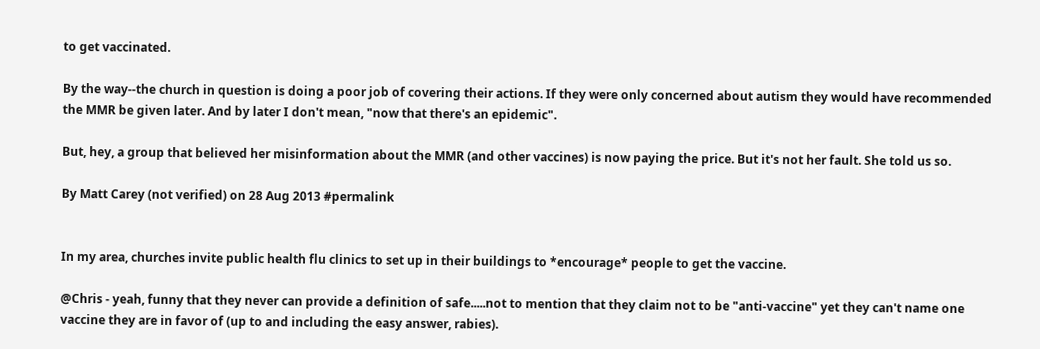to get vaccinated.

By the way--the church in question is doing a poor job of covering their actions. If they were only concerned about autism they would have recommended the MMR be given later. And by later I don't mean, "now that there's an epidemic".

But, hey, a group that believed her misinformation about the MMR (and other vaccines) is now paying the price. But it's not her fault. She told us so.

By Matt Carey (not verified) on 28 Aug 2013 #permalink


In my area, churches invite public health flu clinics to set up in their buildings to *encourage* people to get the vaccine.

@Chris - yeah, funny that they never can provide a definition of safe.....not to mention that they claim not to be "anti-vaccine" yet they can't name one vaccine they are in favor of (up to and including the easy answer, rabies).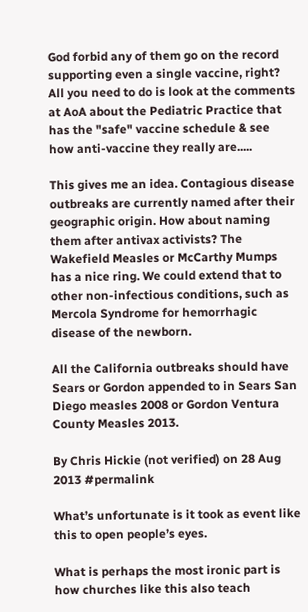God forbid any of them go on the record supporting even a single vaccine, right? All you need to do is look at the comments at AoA about the Pediatric Practice that has the "safe" vaccine schedule & see how anti-vaccine they really are.....

This gives me an idea. Contagious disease outbreaks are currently named after their geographic origin. How about naming them after antivax activists? The Wakefield Measles or McCarthy Mumps has a nice ring. We could extend that to other non-infectious conditions, such as Mercola Syndrome for hemorrhagic disease of the newborn.

All the California outbreaks should have Sears or Gordon appended to in Sears San Diego measles 2008 or Gordon Ventura County Measles 2013.

By Chris Hickie (not verified) on 28 Aug 2013 #permalink

What’s unfortunate is it took as event like this to open people’s eyes.

What is perhaps the most ironic part is how churches like this also teach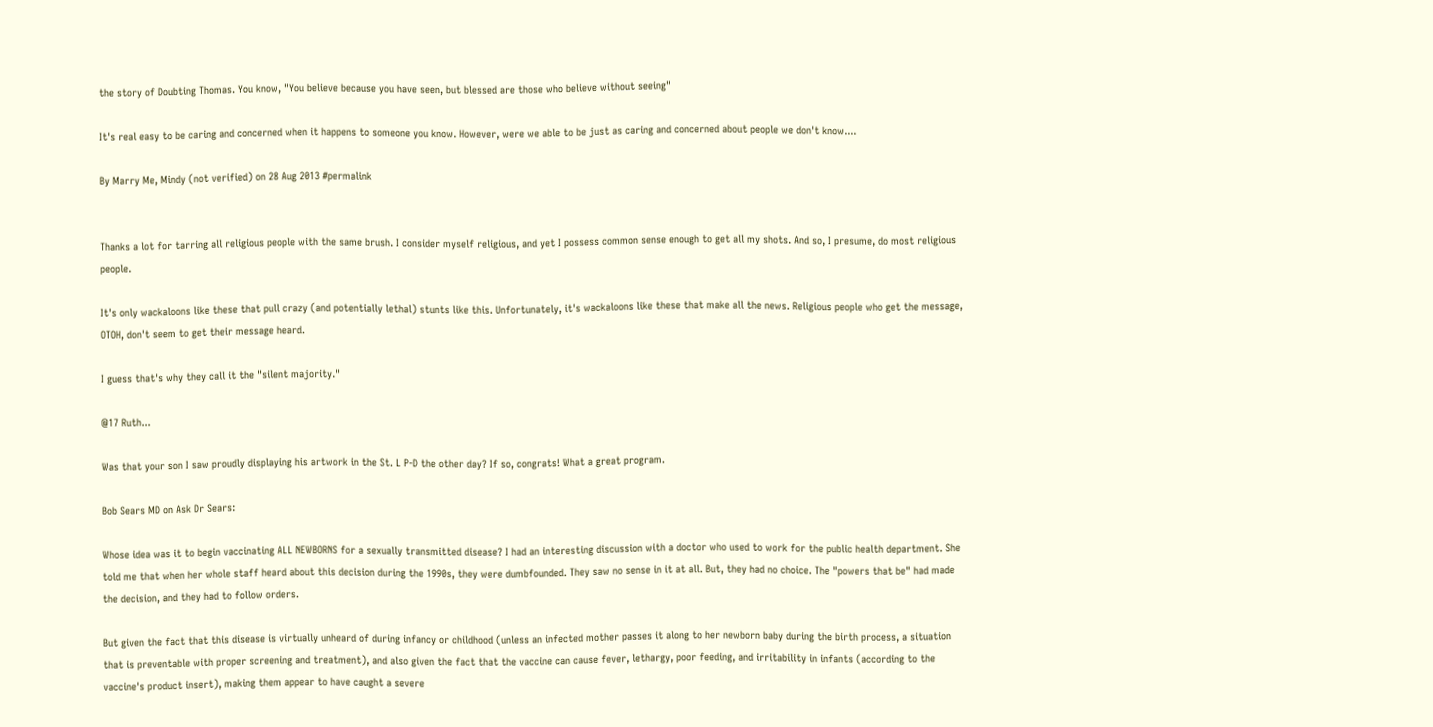the story of Doubting Thomas. You know, "You believe because you have seen, but blessed are those who believe without seeing"

It's real easy to be caring and concerned when it happens to someone you know. However, were we able to be just as caring and concerned about people we don't know....

By Marry Me, Mindy (not verified) on 28 Aug 2013 #permalink


Thanks a lot for tarring all religious people with the same brush. I consider myself religious, and yet I possess common sense enough to get all my shots. And so, I presume, do most religious people.

It's only wackaloons like these that pull crazy (and potentially lethal) stunts like this. Unfortunately, it's wackaloons like these that make all the news. Religious people who get the message, OTOH, don't seem to get their message heard.

I guess that's why they call it the "silent majority."

@17 Ruth...

Was that your son I saw proudly displaying his artwork in the St. L P-D the other day? If so, congrats! What a great program.

Bob Sears MD on Ask Dr Sears:

Whose idea was it to begin vaccinating ALL NEWBORNS for a sexually transmitted disease? I had an interesting discussion with a doctor who used to work for the public health department. She told me that when her whole staff heard about this decision during the 1990s, they were dumbfounded. They saw no sense in it at all. But, they had no choice. The "powers that be" had made the decision, and they had to follow orders.

But given the fact that this disease is virtually unheard of during infancy or childhood (unless an infected mother passes it along to her newborn baby during the birth process, a situation that is preventable with proper screening and treatment), and also given the fact that the vaccine can cause fever, lethargy, poor feeding, and irritability in infants (according to the vaccine's product insert), making them appear to have caught a severe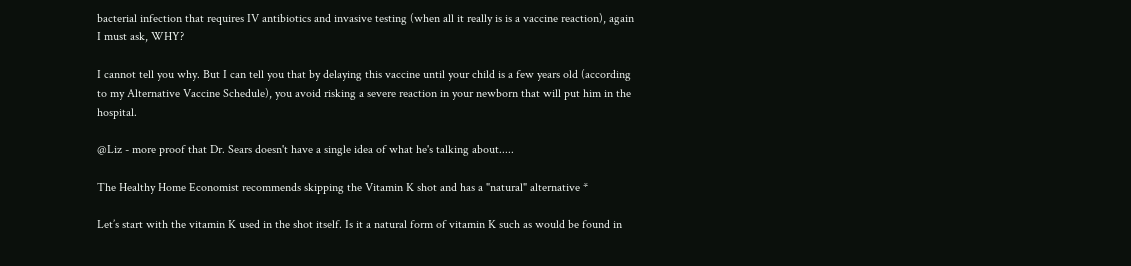bacterial infection that requires IV antibiotics and invasive testing (when all it really is is a vaccine reaction), again I must ask, WHY?

I cannot tell you why. But I can tell you that by delaying this vaccine until your child is a few years old (according to my Alternative Vaccine Schedule), you avoid risking a severe reaction in your newborn that will put him in the hospital.

@Liz - more proof that Dr. Sears doesn't have a single idea of what he's talking about.....

The Healthy Home Economist recommends skipping the Vitamin K shot and has a "natural" alternative *

Let’s start with the vitamin K used in the shot itself. Is it a natural form of vitamin K such as would be found in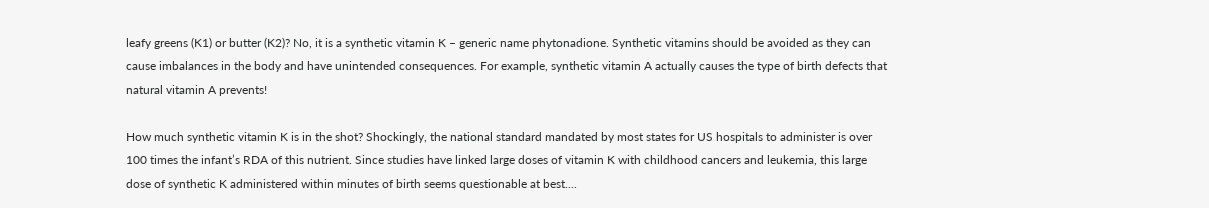leafy greens (K1) or butter (K2)? No, it is a synthetic vitamin K – generic name phytonadione. Synthetic vitamins should be avoided as they can cause imbalances in the body and have unintended consequences. For example, synthetic vitamin A actually causes the type of birth defects that natural vitamin A prevents!

How much synthetic vitamin K is in the shot? Shockingly, the national standard mandated by most states for US hospitals to administer is over 100 times the infant’s RDA of this nutrient. Since studies have linked large doses of vitamin K with childhood cancers and leukemia, this large dose of synthetic K administered within minutes of birth seems questionable at best....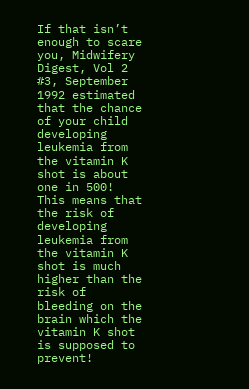If that isn’t enough to scare you, Midwifery Digest, Vol 2 #3, September 1992 estimated that the chance of your child developing leukemia from the vitamin K shot is about one in 500! This means that the risk of developing leukemia from the vitamin K shot is much higher than the risk of bleeding on the brain which the vitamin K shot is supposed to prevent!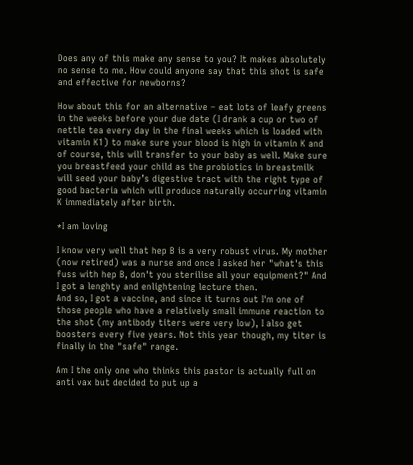Does any of this make any sense to you? It makes absolutely no sense to me. How could anyone say that this shot is safe and effective for newborns?

How about this for an alternative – eat lots of leafy greens in the weeks before your due date (I drank a cup or two of nettle tea every day in the final weeks which is loaded with vitamin K1) to make sure your blood is high in vitamin K and of course, this will transfer to your baby as well. Make sure you breastfeed your child as the probiotics in breastmilk will seed your baby’s digestive tract with the right type of good bacteria which will produce naturally occurring vitamin K immediately after birth.

*I am loving

I know very well that hep B is a very robust virus. My mother (now retired) was a nurse and once I asked her "what's this fuss with hep B, don't you sterilise all your equipment?" And I got a lenghty and enlightening lecture then.
And so, I got a vaccine, and since it turns out I'm one of those people who have a relatively small immune reaction to the shot (my antibody titers were very low), I also get boosters every five years. Not this year though, my titer is finally in the "safe" range.

Am I the only one who thinks this pastor is actually full on anti vax but decided to put up a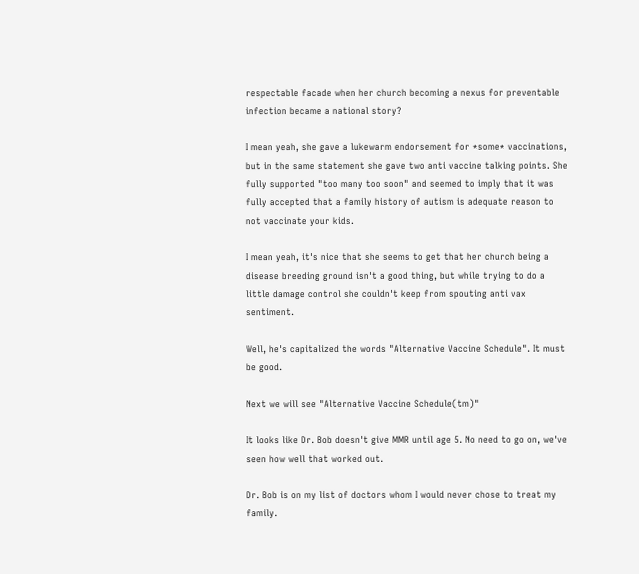respectable facade when her church becoming a nexus for preventable infection became a national story?

I mean yeah, she gave a lukewarm endorsement for *some* vaccinations, but in the same statement she gave two anti vaccine talking points. She fully supported "too many too soon" and seemed to imply that it was fully accepted that a family history of autism is adequate reason to not vaccinate your kids.

I mean yeah, it's nice that she seems to get that her church being a disease breeding ground isn't a good thing, but while trying to do a little damage control she couldn't keep from spouting anti vax sentiment.

Well, he's capitalized the words "Alternative Vaccine Schedule". It must be good.

Next we will see "Alternative Vaccine Schedule(tm)"

It looks like Dr. Bob doesn't give MMR until age 5. No need to go on, we've seen how well that worked out.

Dr. Bob is on my list of doctors whom I would never chose to treat my family.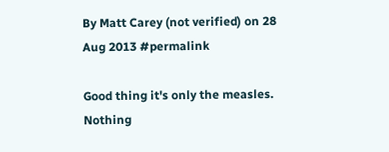By Matt Carey (not verified) on 28 Aug 2013 #permalink

Good thing it's only the measles. Nothing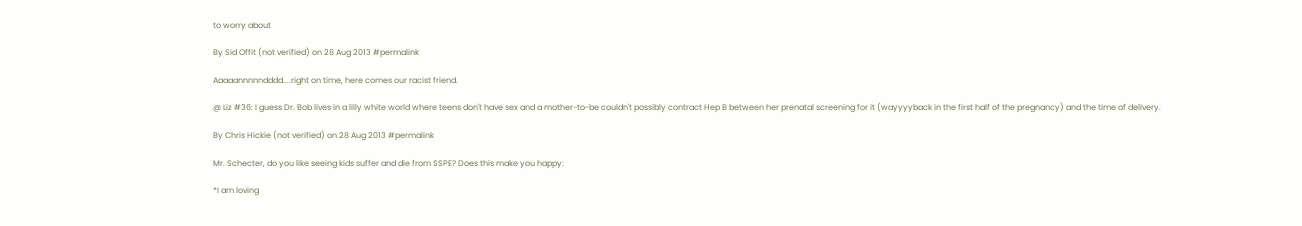to worry about

By Sid Offit (not verified) on 28 Aug 2013 #permalink

Aaaaannnnndddd....right on time, here comes our racist friend.

@ Liz #36: I guess Dr. Bob lives in a lilly white world where teens don't have sex and a mother-to-be couldn't possibly contract Hep B between her prenatal screening for it (wayyyyback in the first half of the pregnancy) and the time of delivery.

By Chris Hickie (not verified) on 28 Aug 2013 #permalink

Mr. Schecter, do you like seeing kids suffer and die from SSPE? Does this make you happy:

*I am loving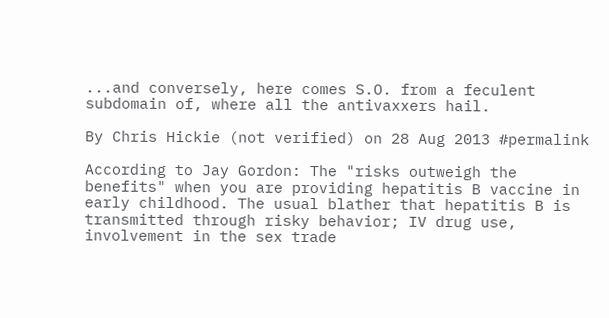...and conversely, here comes S.O. from a feculent subdomain of, where all the antivaxxers hail.

By Chris Hickie (not verified) on 28 Aug 2013 #permalink

According to Jay Gordon: The "risks outweigh the benefits" when you are providing hepatitis B vaccine in early childhood. The usual blather that hepatitis B is transmitted through risky behavior; IV drug use, involvement in the sex trade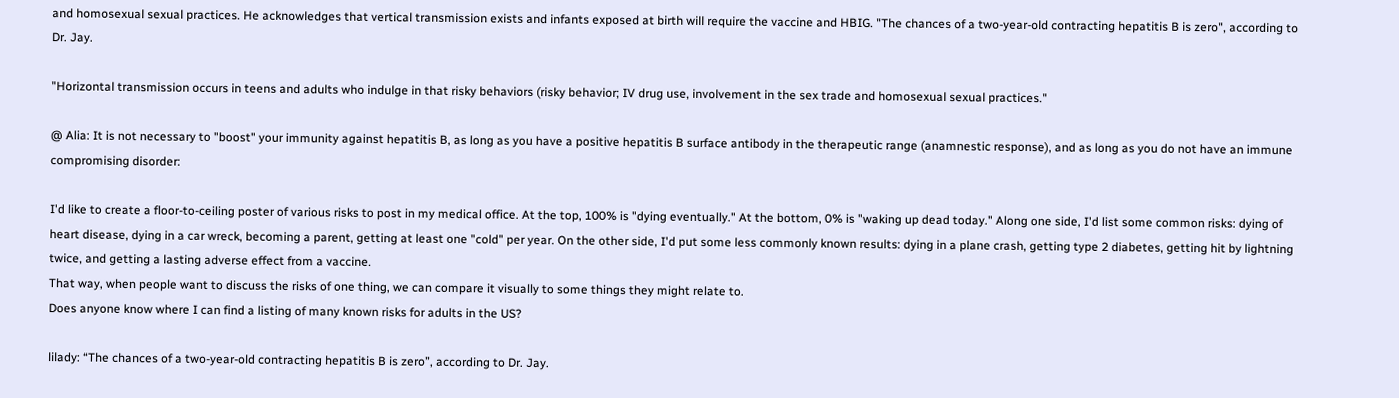and homosexual sexual practices. He acknowledges that vertical transmission exists and infants exposed at birth will require the vaccine and HBIG. "The chances of a two-year-old contracting hepatitis B is zero", according to Dr. Jay.

"Horizontal transmission occurs in teens and adults who indulge in that risky behaviors (risky behavior; IV drug use, involvement in the sex trade and homosexual sexual practices."

@ Alia: It is not necessary to "boost" your immunity against hepatitis B, as long as you have a positive hepatitis B surface antibody in the therapeutic range (anamnestic response), and as long as you do not have an immune compromising disorder:

I'd like to create a floor-to-ceiling poster of various risks to post in my medical office. At the top, 100% is "dying eventually." At the bottom, 0% is "waking up dead today." Along one side, I'd list some common risks: dying of heart disease, dying in a car wreck, becoming a parent, getting at least one "cold" per year. On the other side, I'd put some less commonly known results: dying in a plane crash, getting type 2 diabetes, getting hit by lightning twice, and getting a lasting adverse effect from a vaccine.
That way, when people want to discuss the risks of one thing, we can compare it visually to some things they might relate to.
Does anyone know where I can find a listing of many known risks for adults in the US?

lilady: “The chances of a two-year-old contracting hepatitis B is zero”, according to Dr. Jay.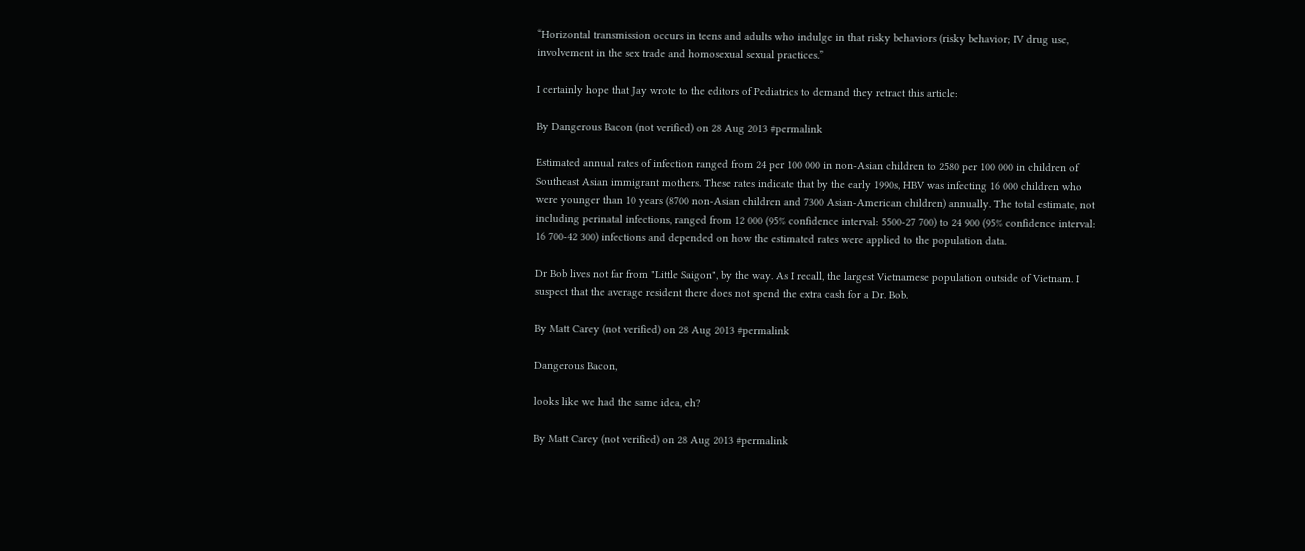“Horizontal transmission occurs in teens and adults who indulge in that risky behaviors (risky behavior; IV drug use, involvement in the sex trade and homosexual sexual practices.”

I certainly hope that Jay wrote to the editors of Pediatrics to demand they retract this article:

By Dangerous Bacon (not verified) on 28 Aug 2013 #permalink

Estimated annual rates of infection ranged from 24 per 100 000 in non-Asian children to 2580 per 100 000 in children of Southeast Asian immigrant mothers. These rates indicate that by the early 1990s, HBV was infecting 16 000 children who were younger than 10 years (8700 non-Asian children and 7300 Asian-American children) annually. The total estimate, not including perinatal infections, ranged from 12 000 (95% confidence interval: 5500-27 700) to 24 900 (95% confidence interval: 16 700-42 300) infections and depended on how the estimated rates were applied to the population data.

Dr Bob lives not far from "Little Saigon", by the way. As I recall, the largest Vietnamese population outside of Vietnam. I suspect that the average resident there does not spend the extra cash for a Dr. Bob.

By Matt Carey (not verified) on 28 Aug 2013 #permalink

Dangerous Bacon,

looks like we had the same idea, eh?

By Matt Carey (not verified) on 28 Aug 2013 #permalink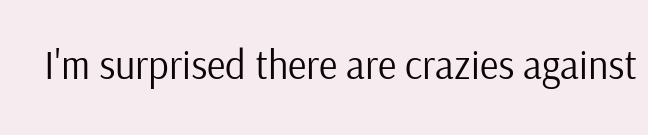I'm surprised there are crazies against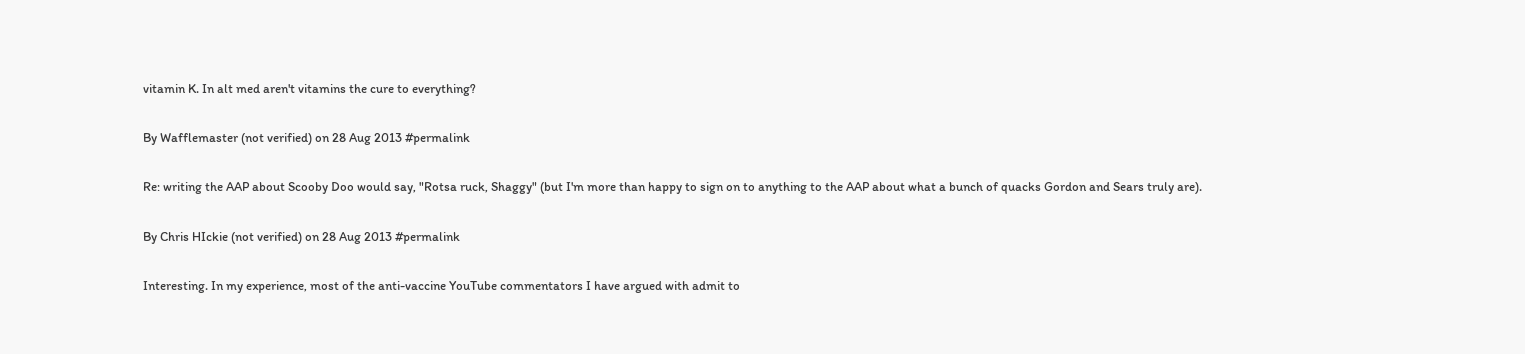vitamin K. In alt med aren't vitamins the cure to everything?

By Wafflemaster (not verified) on 28 Aug 2013 #permalink

Re: writing the AAP about Scooby Doo would say, "Rotsa ruck, Shaggy" (but I'm more than happy to sign on to anything to the AAP about what a bunch of quacks Gordon and Sears truly are).

By Chris HIckie (not verified) on 28 Aug 2013 #permalink

Interesting. In my experience, most of the anti-vaccine YouTube commentators I have argued with admit to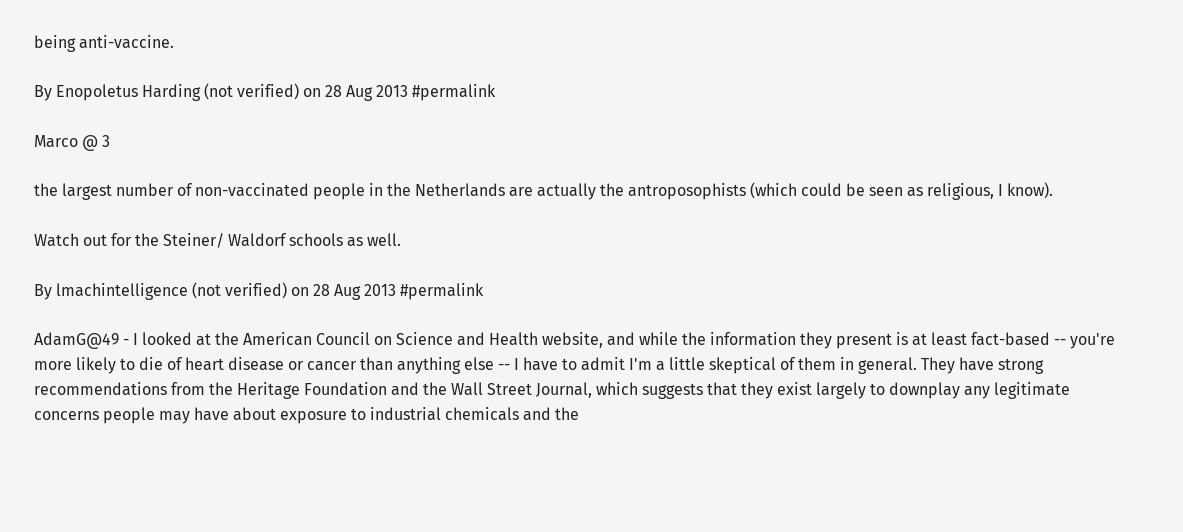being anti-vaccine.

By Enopoletus Harding (not verified) on 28 Aug 2013 #permalink

Marco @ 3

the largest number of non-vaccinated people in the Netherlands are actually the antroposophists (which could be seen as religious, I know).

Watch out for the Steiner/ Waldorf schools as well.

By lmachintelligence (not verified) on 28 Aug 2013 #permalink

AdamG@49 - I looked at the American Council on Science and Health website, and while the information they present is at least fact-based -- you're more likely to die of heart disease or cancer than anything else -- I have to admit I'm a little skeptical of them in general. They have strong recommendations from the Heritage Foundation and the Wall Street Journal, which suggests that they exist largely to downplay any legitimate concerns people may have about exposure to industrial chemicals and the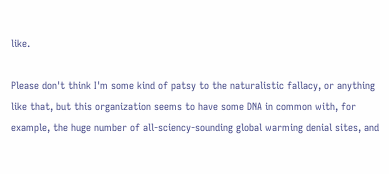like.

Please don't think I'm some kind of patsy to the naturalistic fallacy, or anything like that, but this organization seems to have some DNA in common with, for example, the huge number of all-sciency-sounding global warming denial sites, and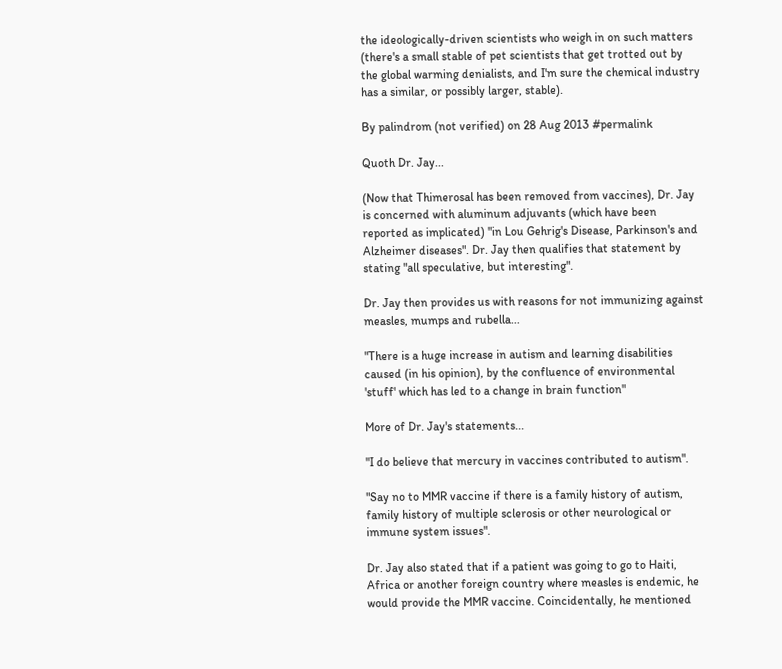the ideologically-driven scientists who weigh in on such matters (there's a small stable of pet scientists that get trotted out by the global warming denialists, and I'm sure the chemical industry has a similar, or possibly larger, stable).

By palindrom (not verified) on 28 Aug 2013 #permalink

Quoth Dr. Jay...

(Now that Thimerosal has been removed from vaccines), Dr. Jay is concerned with aluminum adjuvants (which have been reported as implicated) "in Lou Gehrig's Disease, Parkinson's and Alzheimer diseases". Dr. Jay then qualifies that statement by stating "all speculative, but interesting".

Dr. Jay then provides us with reasons for not immunizing against measles, mumps and rubella...

"There is a huge increase in autism and learning disabilities caused (in his opinion), by the confluence of environmental 'stuff' which has led to a change in brain function"

More of Dr. Jay's statements...

"I do believe that mercury in vaccines contributed to autism".

"Say no to MMR vaccine if there is a family history of autism, family history of multiple sclerosis or other neurological or immune system issues".

Dr. Jay also stated that if a patient was going to go to Haiti, Africa or another foreign country where measles is endemic, he would provide the MMR vaccine. Coincidentally, he mentioned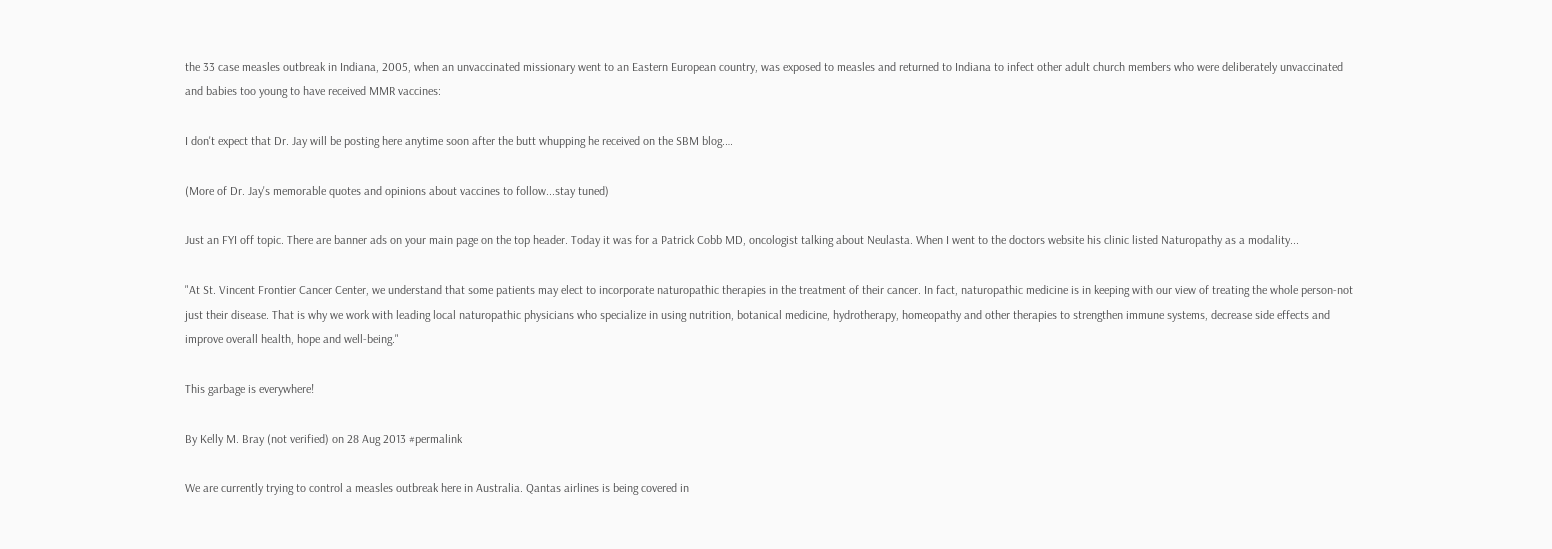the 33 case measles outbreak in Indiana, 2005, when an unvaccinated missionary went to an Eastern European country, was exposed to measles and returned to Indiana to infect other adult church members who were deliberately unvaccinated and babies too young to have received MMR vaccines:

I don't expect that Dr. Jay will be posting here anytime soon after the butt whupping he received on the SBM blog.…

(More of Dr. Jay's memorable quotes and opinions about vaccines to follow...stay tuned)

Just an FYI off topic. There are banner ads on your main page on the top header. Today it was for a Patrick Cobb MD, oncologist talking about Neulasta. When I went to the doctors website his clinic listed Naturopathy as a modality...

"At St. Vincent Frontier Cancer Center, we understand that some patients may elect to incorporate naturopathic therapies in the treatment of their cancer. In fact, naturopathic medicine is in keeping with our view of treating the whole person-not just their disease. That is why we work with leading local naturopathic physicians who specialize in using nutrition, botanical medicine, hydrotherapy, homeopathy and other therapies to strengthen immune systems, decrease side effects and improve overall health, hope and well-being."

This garbage is everywhere!

By Kelly M. Bray (not verified) on 28 Aug 2013 #permalink

We are currently trying to control a measles outbreak here in Australia. Qantas airlines is being covered in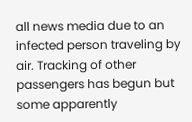all news media due to an infected person traveling by air. Tracking of other passengers has begun but some apparently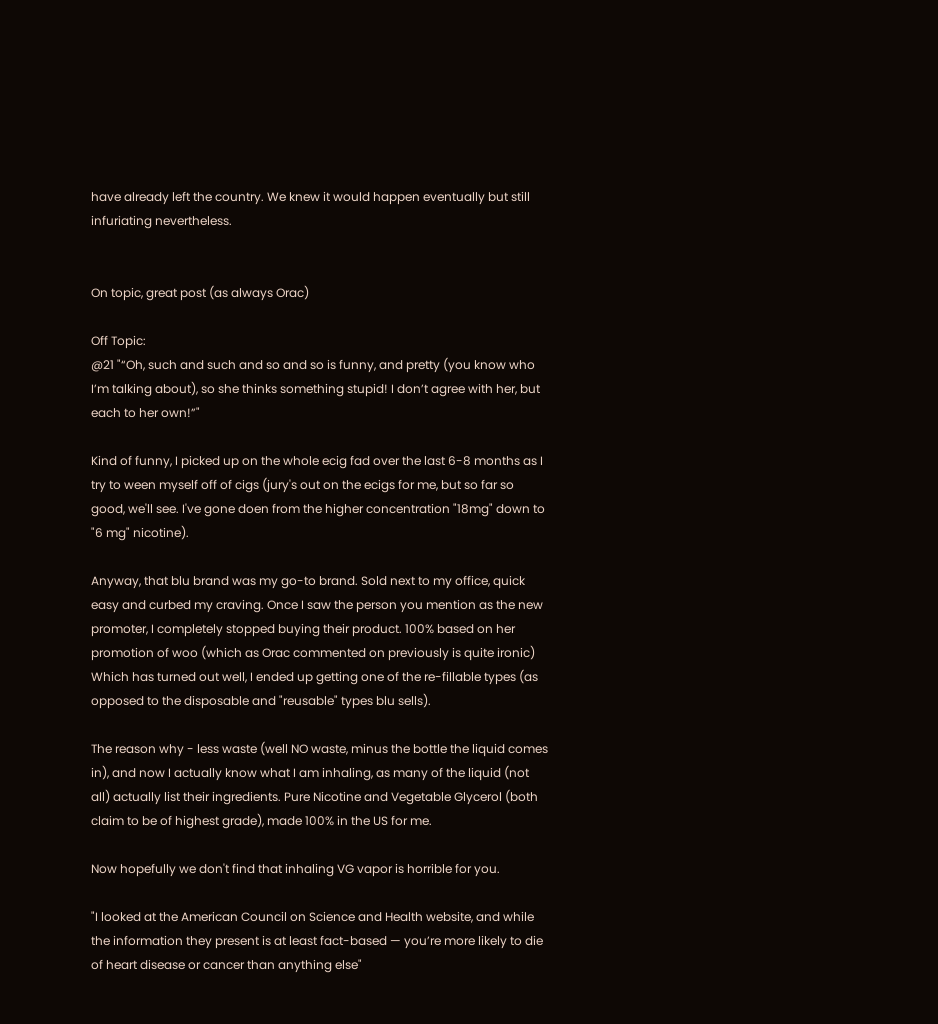have already left the country. We knew it would happen eventually but still infuriating nevertheless.


On topic, great post (as always Orac)

Off Topic:
@21 "“Oh, such and such and so and so is funny, and pretty (you know who I’m talking about), so she thinks something stupid! I don’t agree with her, but each to her own!”"

Kind of funny, I picked up on the whole ecig fad over the last 6-8 months as I try to ween myself off of cigs (jury's out on the ecigs for me, but so far so good, we'll see. I've gone doen from the higher concentration "18mg" down to "6 mg" nicotine).

Anyway, that blu brand was my go-to brand. Sold next to my office, quick easy and curbed my craving. Once I saw the person you mention as the new promoter, I completely stopped buying their product. 100% based on her promotion of woo (which as Orac commented on previously is quite ironic) Which has turned out well, I ended up getting one of the re-fillable types (as opposed to the disposable and "reusable" types blu sells).

The reason why - less waste (well NO waste, minus the bottle the liquid comes in), and now I actually know what I am inhaling, as many of the liquid (not all) actually list their ingredients. Pure Nicotine and Vegetable Glycerol (both claim to be of highest grade), made 100% in the US for me.

Now hopefully we don't find that inhaling VG vapor is horrible for you.

"I looked at the American Council on Science and Health website, and while the information they present is at least fact-based — you’re more likely to die of heart disease or cancer than anything else"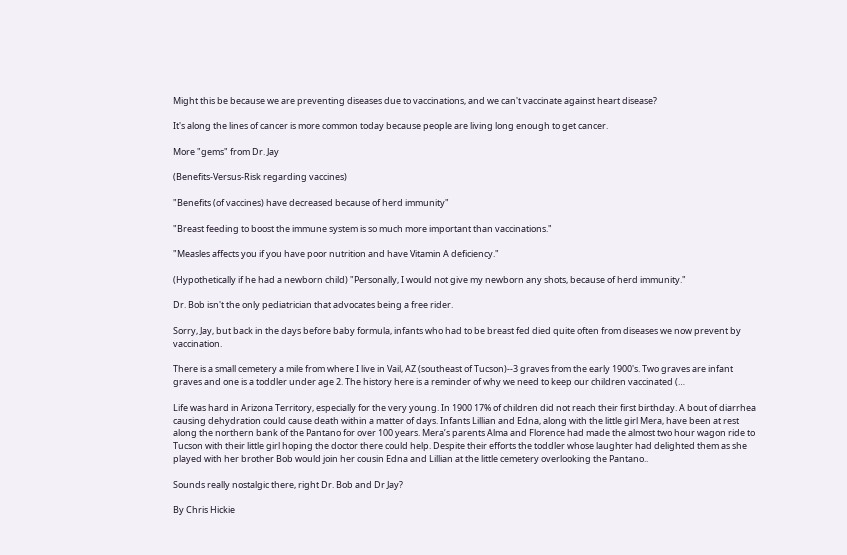Might this be because we are preventing diseases due to vaccinations, and we can't vaccinate against heart disease?

It's along the lines of cancer is more common today because people are living long enough to get cancer.

More "gems" from Dr. Jay

(Benefits-Versus-Risk regarding vaccines)

"Benefits (of vaccines) have decreased because of herd immunity"

"Breast feeding to boost the immune system is so much more important than vaccinations."

"Measles affects you if you have poor nutrition and have Vitamin A deficiency."

(Hypothetically if he had a newborn child) "Personally, I would not give my newborn any shots, because of herd immunity."

Dr. Bob isn't the only pediatrician that advocates being a free rider.

Sorry, Jay, but back in the days before baby formula, infants who had to be breast fed died quite often from diseases we now prevent by vaccination.

There is a small cemetery a mile from where I live in Vail, AZ (southeast of Tucson)--3 graves from the early 1900's. Two graves are infant graves and one is a toddler under age 2. The history here is a reminder of why we need to keep our children vaccinated (…

Life was hard in Arizona Territory, especially for the very young. In 1900 17% of children did not reach their first birthday. A bout of diarrhea causing dehydration could cause death within a matter of days. Infants Lillian and Edna, along with the little girl Mera, have been at rest along the northern bank of the Pantano for over 100 years. Mera’s parents Alma and Florence had made the almost two hour wagon ride to Tucson with their little girl hoping the doctor there could help. Despite their efforts the toddler whose laughter had delighted them as she played with her brother Bob would join her cousin Edna and Lillian at the little cemetery overlooking the Pantano..

Sounds really nostalgic there, right Dr. Bob and Dr Jay?

By Chris Hickie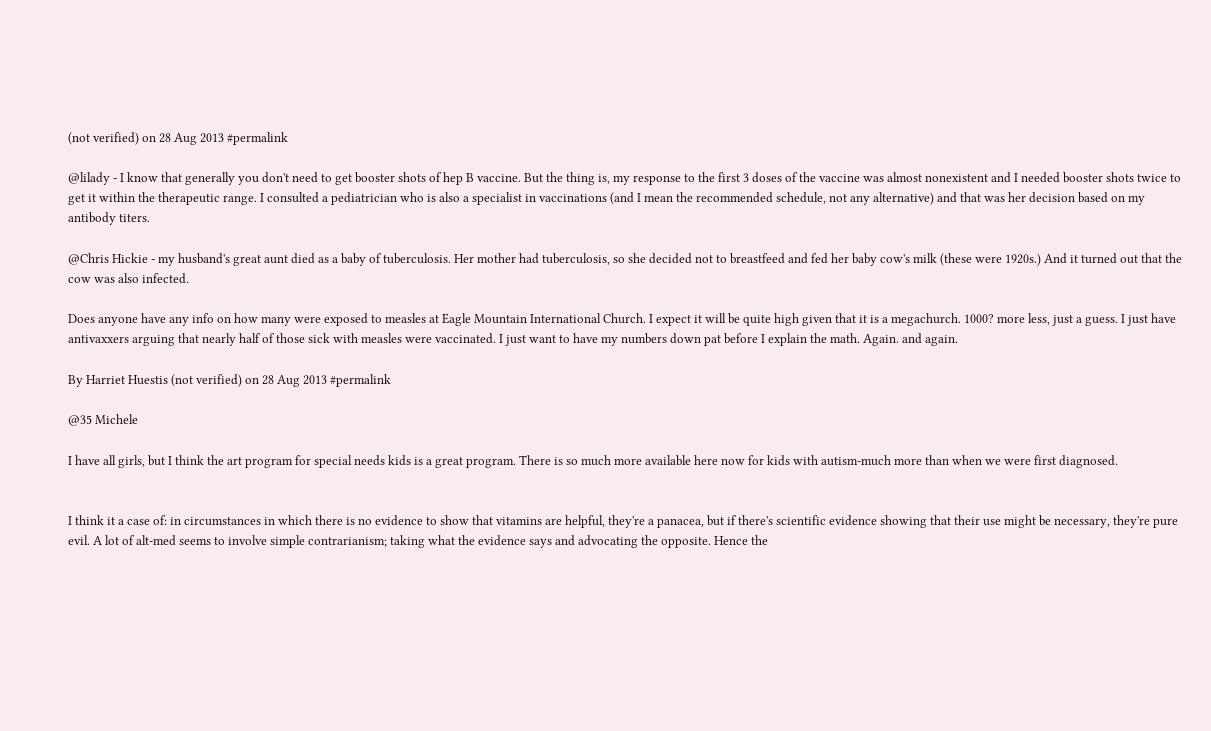(not verified) on 28 Aug 2013 #permalink

@lilady - I know that generally you don't need to get booster shots of hep B vaccine. But the thing is, my response to the first 3 doses of the vaccine was almost nonexistent and I needed booster shots twice to get it within the therapeutic range. I consulted a pediatrician who is also a specialist in vaccinations (and I mean the recommended schedule, not any alternative) and that was her decision based on my antibody titers.

@Chris Hickie - my husband's great aunt died as a baby of tuberculosis. Her mother had tuberculosis, so she decided not to breastfeed and fed her baby cow's milk (these were 1920s.) And it turned out that the cow was also infected.

Does anyone have any info on how many were exposed to measles at Eagle Mountain International Church. I expect it will be quite high given that it is a megachurch. 1000? more less, just a guess. I just have antivaxxers arguing that nearly half of those sick with measles were vaccinated. I just want to have my numbers down pat before I explain the math. Again. and again.

By Harriet Huestis (not verified) on 28 Aug 2013 #permalink

@35 Michele

I have all girls, but I think the art program for special needs kids is a great program. There is so much more available here now for kids with autism-much more than when we were first diagnosed.


I think it a case of: in circumstances in which there is no evidence to show that vitamins are helpful, they're a panacea, but if there's scientific evidence showing that their use might be necessary, they're pure evil. A lot of alt-med seems to involve simple contrarianism; taking what the evidence says and advocating the opposite. Hence the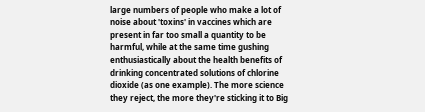large numbers of people who make a lot of noise about 'toxins' in vaccines which are present in far too small a quantity to be harmful, while at the same time gushing enthusiastically about the health benefits of drinking concentrated solutions of chlorine dioxide (as one example). The more science they reject, the more they're sticking it to Big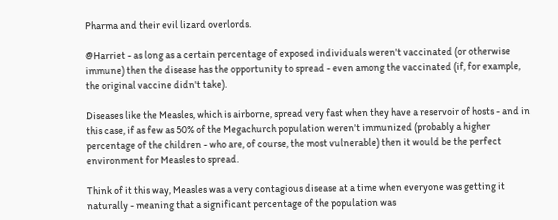Pharma and their evil lizard overlords.

@Harriet - as long as a certain percentage of exposed individuals weren't vaccinated (or otherwise immune) then the disease has the opportunity to spread - even among the vaccinated (if, for example, the original vaccine didn't take).

Diseases like the Measles, which is airborne, spread very fast when they have a reservoir of hosts - and in this case, if as few as 50% of the Megachurch population weren't immunized (probably a higher percentage of the children - who are, of course, the most vulnerable) then it would be the perfect environment for Measles to spread.

Think of it this way, Measles was a very contagious disease at a time when everyone was getting it naturally - meaning that a significant percentage of the population was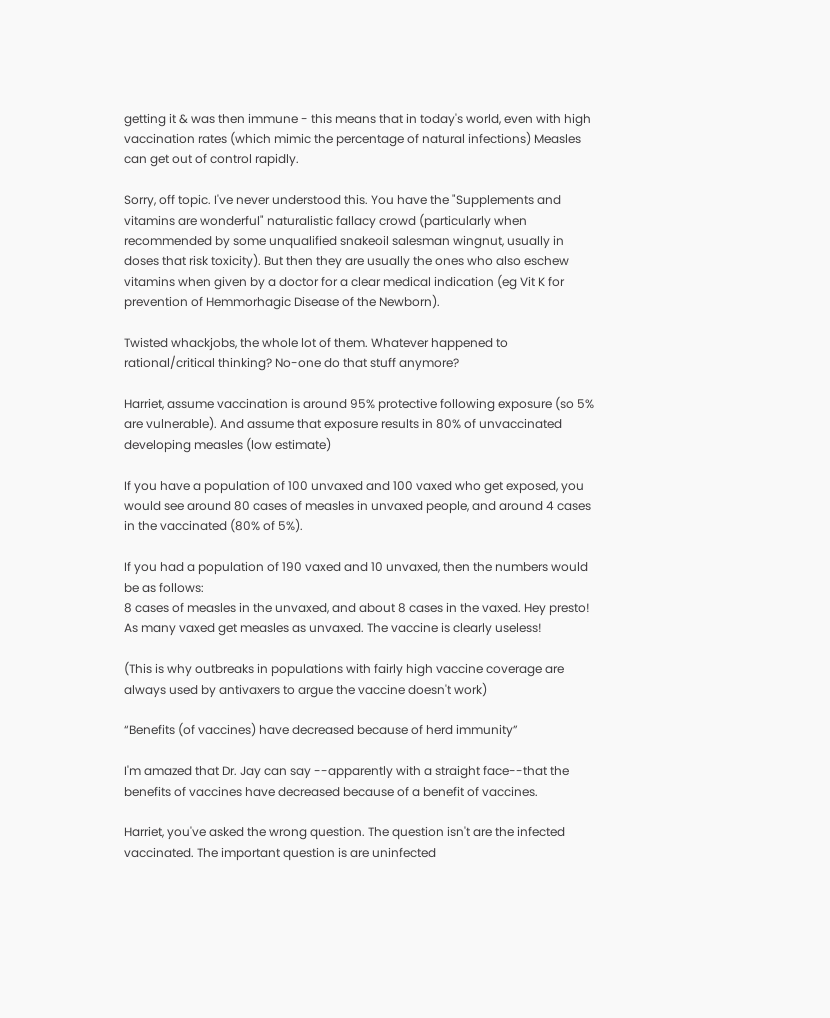getting it & was then immune - this means that in today's world, even with high vaccination rates (which mimic the percentage of natural infections) Measles can get out of control rapidly.

Sorry, off topic. I've never understood this. You have the "Supplements and vitamins are wonderful" naturalistic fallacy crowd (particularly when recommended by some unqualified snakeoil salesman wingnut, usually in doses that risk toxicity). But then they are usually the ones who also eschew vitamins when given by a doctor for a clear medical indication (eg Vit K for prevention of Hemmorhagic Disease of the Newborn).

Twisted whackjobs, the whole lot of them. Whatever happened to rational/critical thinking? No-one do that stuff anymore?

Harriet, assume vaccination is around 95% protective following exposure (so 5% are vulnerable). And assume that exposure results in 80% of unvaccinated developing measles (low estimate)

If you have a population of 100 unvaxed and 100 vaxed who get exposed, you would see around 80 cases of measles in unvaxed people, and around 4 cases in the vaccinated (80% of 5%).

If you had a population of 190 vaxed and 10 unvaxed, then the numbers would be as follows:
8 cases of measles in the unvaxed, and about 8 cases in the vaxed. Hey presto! As many vaxed get measles as unvaxed. The vaccine is clearly useless!

(This is why outbreaks in populations with fairly high vaccine coverage are always used by antivaxers to argue the vaccine doesn't work)

“Benefits (of vaccines) have decreased because of herd immunity”

I'm amazed that Dr. Jay can say --apparently with a straight face--that the benefits of vaccines have decreased because of a benefit of vaccines.

Harriet, you've asked the wrong question. The question isn't are the infected vaccinated. The important question is are uninfected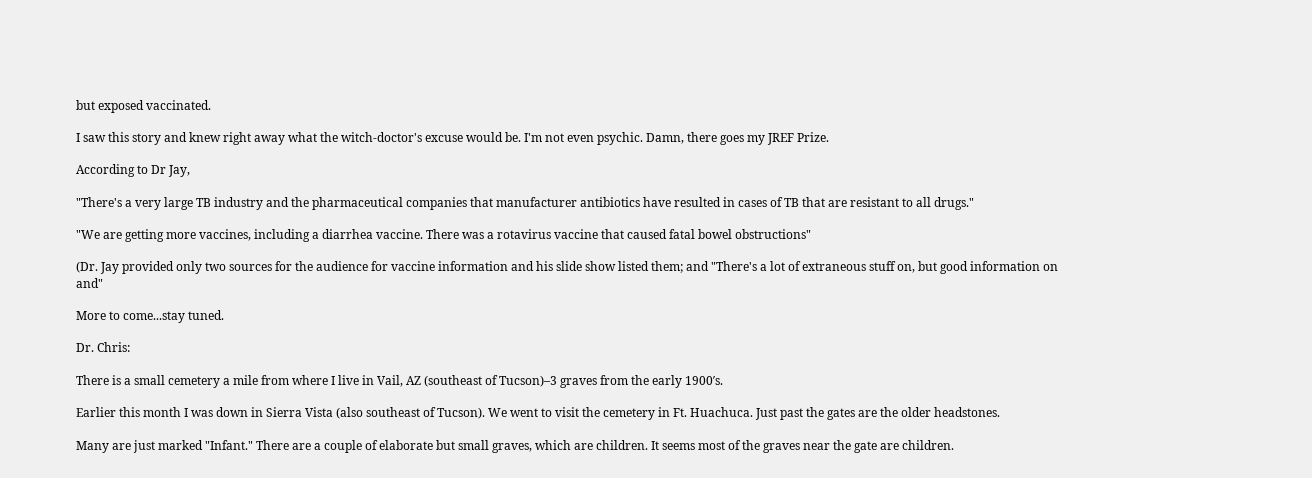but exposed vaccinated.

I saw this story and knew right away what the witch-doctor's excuse would be. I'm not even psychic. Damn, there goes my JREF Prize.

According to Dr Jay,

"There's a very large TB industry and the pharmaceutical companies that manufacturer antibiotics have resulted in cases of TB that are resistant to all drugs."

"We are getting more vaccines, including a diarrhea vaccine. There was a rotavirus vaccine that caused fatal bowel obstructions"

(Dr. Jay provided only two sources for the audience for vaccine information and his slide show listed them; and "There's a lot of extraneous stuff on, but good information on and"

More to come...stay tuned.

Dr. Chris:

There is a small cemetery a mile from where I live in Vail, AZ (southeast of Tucson)–3 graves from the early 1900′s.

Earlier this month I was down in Sierra Vista (also southeast of Tucson). We went to visit the cemetery in Ft. Huachuca. Just past the gates are the older headstones.

Many are just marked "Infant." There are a couple of elaborate but small graves, which are children. It seems most of the graves near the gate are children.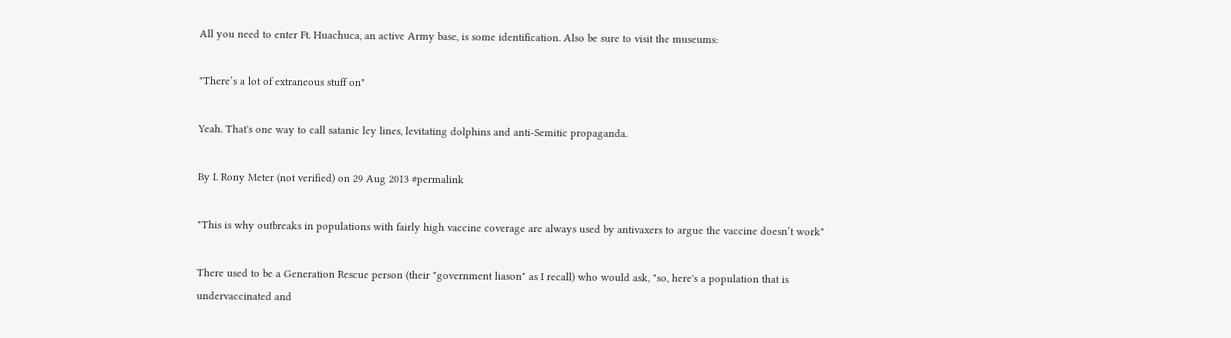All you need to enter Ft. Huachuca, an active Army base, is some identification. Also be sure to visit the museums:

"There’s a lot of extraneous stuff on"

Yeah. That's one way to call satanic ley lines, levitating dolphins and anti-Semitic propaganda.

By I. Rony Meter (not verified) on 29 Aug 2013 #permalink

"This is why outbreaks in populations with fairly high vaccine coverage are always used by antivaxers to argue the vaccine doesn’t work"

There used to be a Generation Rescue person (their "government liason" as I recall) who would ask, "so, here's a population that is undervaccinated and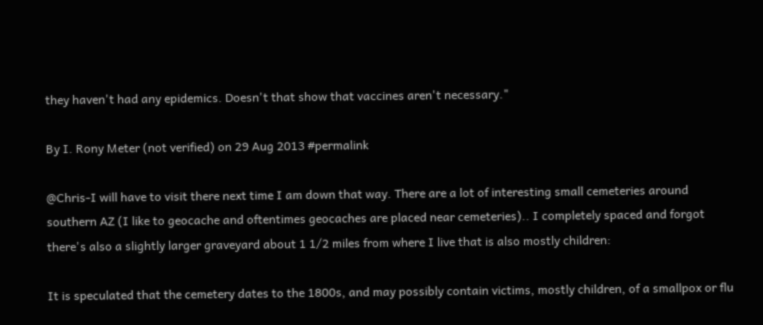they haven't had any epidemics. Doesn't that show that vaccines aren't necessary."

By I. Rony Meter (not verified) on 29 Aug 2013 #permalink

@Chris-I will have to visit there next time I am down that way. There are a lot of interesting small cemeteries around southern AZ (I like to geocache and oftentimes geocaches are placed near cemeteries).. I completely spaced and forgot there's also a slightly larger graveyard about 1 1/2 miles from where I live that is also mostly children:

It is speculated that the cemetery dates to the 1800s, and may possibly contain victims, mostly children, of a smallpox or flu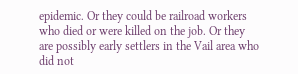epidemic. Or they could be railroad workers who died or were killed on the job. Or they are possibly early settlers in the Vail area who did not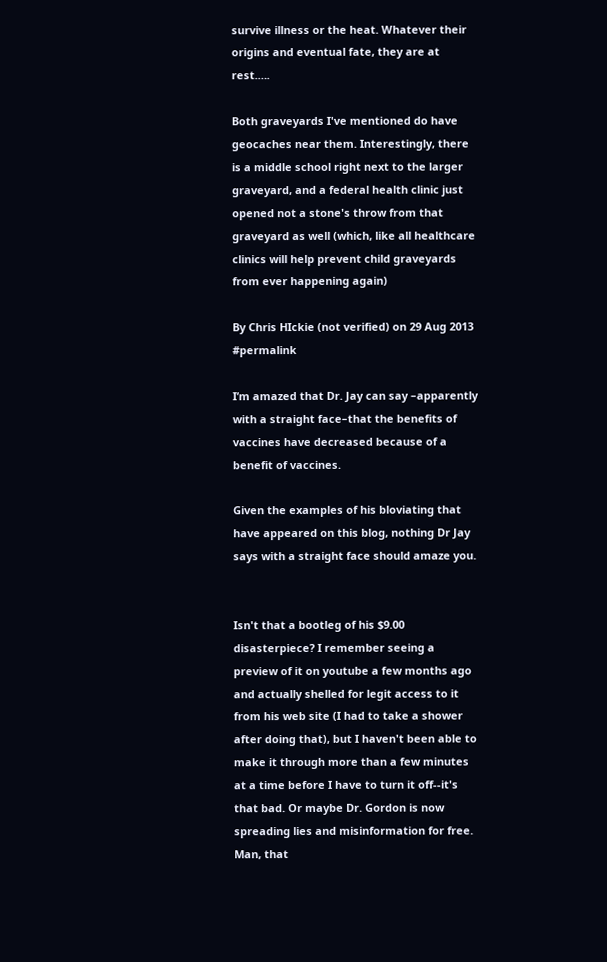survive illness or the heat. Whatever their origins and eventual fate, they are at rest.….

Both graveyards I've mentioned do have geocaches near them. Interestingly, there is a middle school right next to the larger graveyard, and a federal health clinic just opened not a stone's throw from that graveyard as well (which, like all healthcare clinics will help prevent child graveyards from ever happening again)

By Chris HIckie (not verified) on 29 Aug 2013 #permalink

I’m amazed that Dr. Jay can say –apparently with a straight face–that the benefits of vaccines have decreased because of a benefit of vaccines.

Given the examples of his bloviating that have appeared on this blog, nothing Dr Jay says with a straight face should amaze you.


Isn't that a bootleg of his $9.00 disasterpiece? I remember seeing a preview of it on youtube a few months ago and actually shelled for legit access to it from his web site (I had to take a shower after doing that), but I haven't been able to make it through more than a few minutes at a time before I have to turn it off--it's that bad. Or maybe Dr. Gordon is now spreading lies and misinformation for free. Man, that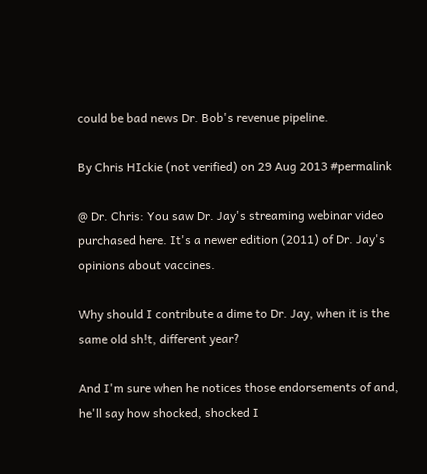could be bad news Dr. Bob's revenue pipeline.

By Chris HIckie (not verified) on 29 Aug 2013 #permalink

@ Dr. Chris: You saw Dr. Jay's streaming webinar video purchased here. It's a newer edition (2011) of Dr. Jay's opinions about vaccines.

Why should I contribute a dime to Dr. Jay, when it is the same old sh!t, different year?

And I'm sure when he notices those endorsements of and, he'll say how shocked, shocked I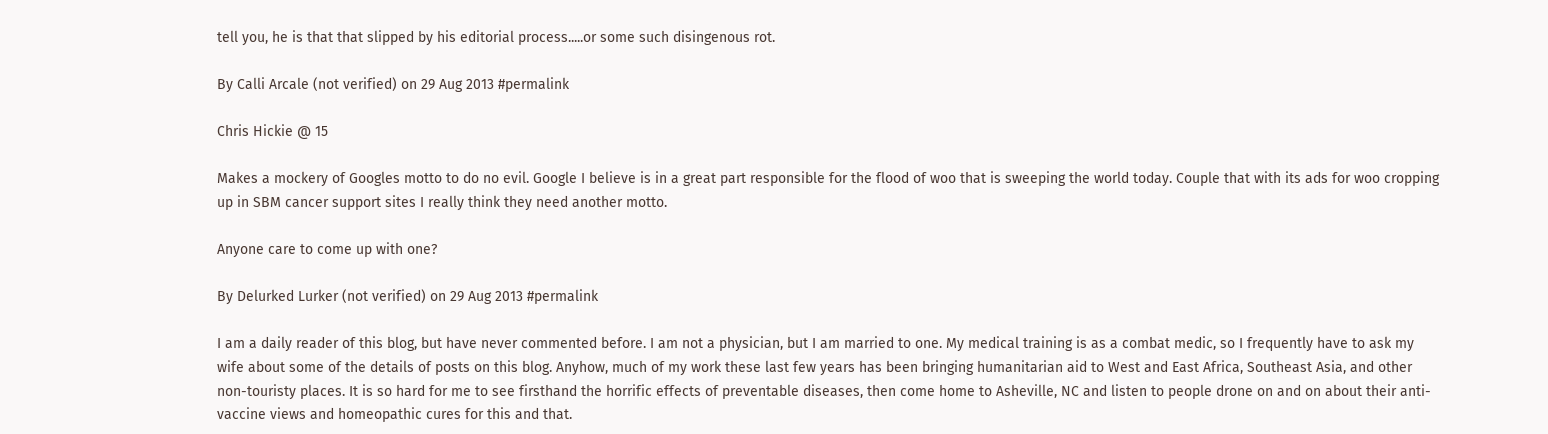tell you, he is that that slipped by his editorial process.....or some such disingenous rot.

By Calli Arcale (not verified) on 29 Aug 2013 #permalink

Chris Hickie @ 15

Makes a mockery of Googles motto to do no evil. Google I believe is in a great part responsible for the flood of woo that is sweeping the world today. Couple that with its ads for woo cropping up in SBM cancer support sites I really think they need another motto.

Anyone care to come up with one?

By Delurked Lurker (not verified) on 29 Aug 2013 #permalink

I am a daily reader of this blog, but have never commented before. I am not a physician, but I am married to one. My medical training is as a combat medic, so I frequently have to ask my wife about some of the details of posts on this blog. Anyhow, much of my work these last few years has been bringing humanitarian aid to West and East Africa, Southeast Asia, and other non-touristy places. It is so hard for me to see firsthand the horrific effects of preventable diseases, then come home to Asheville, NC and listen to people drone on and on about their anti-vaccine views and homeopathic cures for this and that.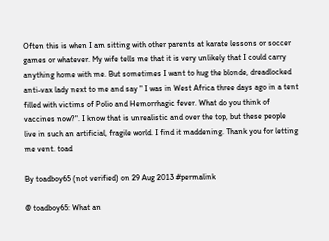Often this is when I am sitting with other parents at karate lessons or soccer games or whatever. My wife tells me that it is very unlikely that I could carry anything home with me. But sometimes I want to hug the blonde, dreadlocked anti-vax lady next to me and say " I was in West Africa three days ago in a tent filled with victims of Polio and Hemorrhagic fever. What do you think of vaccines now?". I know that is unrealistic and over the top, but these people live in such an artificial, fragile world. I find it maddening. Thank you for letting me vent. toad

By toadboy65 (not verified) on 29 Aug 2013 #permalink

@ toadboy65: What an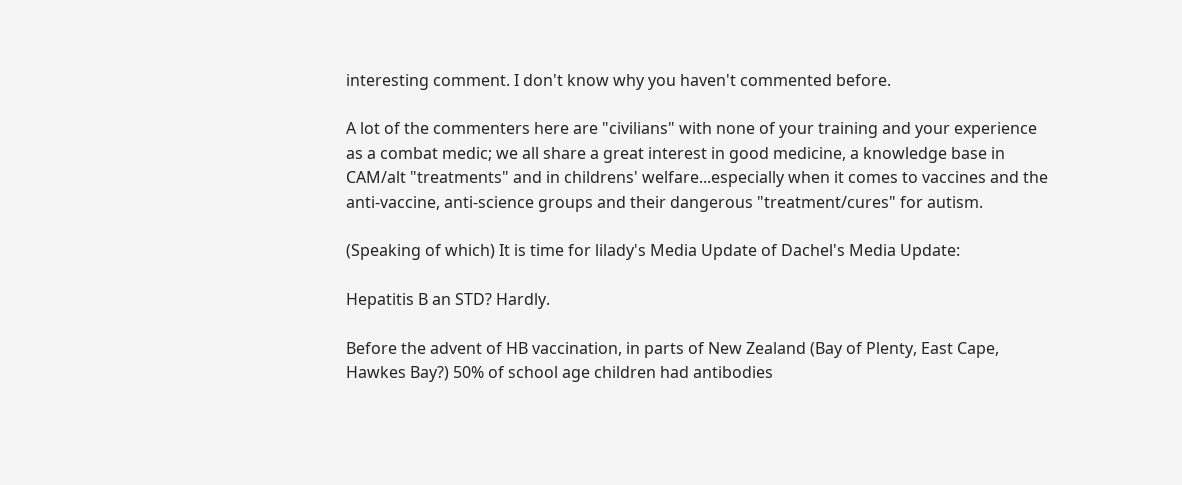interesting comment. I don't know why you haven't commented before.

A lot of the commenters here are "civilians" with none of your training and your experience as a combat medic; we all share a great interest in good medicine, a knowledge base in CAM/alt "treatments" and in childrens' welfare...especially when it comes to vaccines and the anti-vaccine, anti-science groups and their dangerous "treatment/cures" for autism.

(Speaking of which) It is time for lilady's Media Update of Dachel's Media Update:

Hepatitis B an STD? Hardly.

Before the advent of HB vaccination, in parts of New Zealand (Bay of Plenty, East Cape, Hawkes Bay?) 50% of school age children had antibodies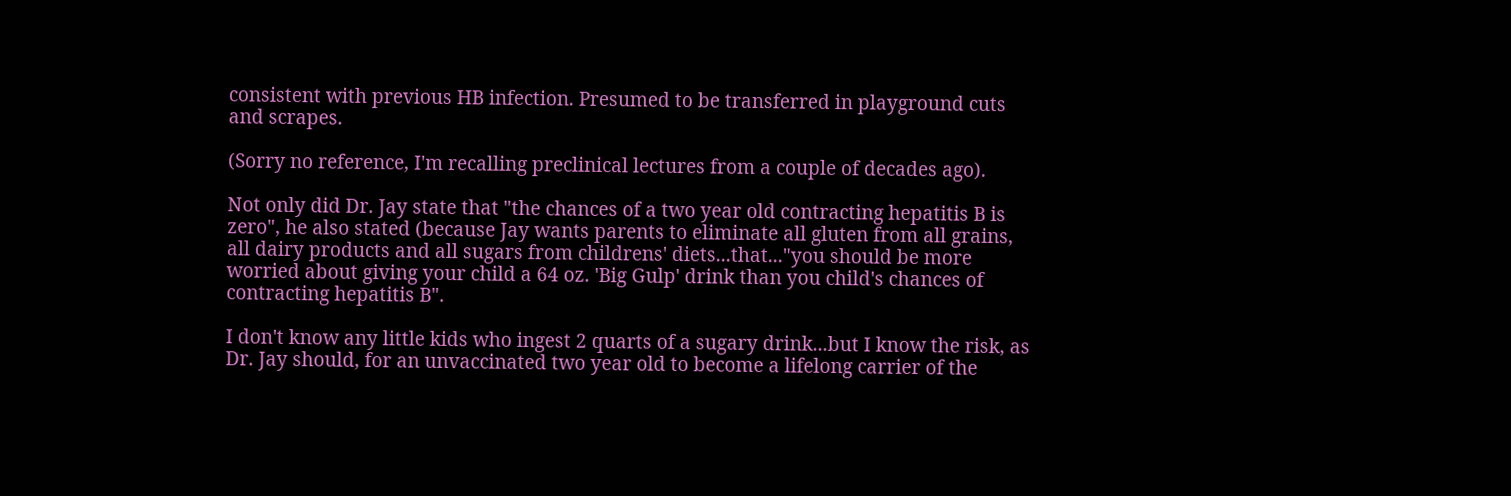consistent with previous HB infection. Presumed to be transferred in playground cuts and scrapes.

(Sorry no reference, I'm recalling preclinical lectures from a couple of decades ago).

Not only did Dr. Jay state that "the chances of a two year old contracting hepatitis B is zero", he also stated (because Jay wants parents to eliminate all gluten from all grains, all dairy products and all sugars from childrens' diets...that..."you should be more worried about giving your child a 64 oz. 'Big Gulp' drink than you child's chances of contracting hepatitis B".

I don't know any little kids who ingest 2 quarts of a sugary drink...but I know the risk, as Dr. Jay should, for an unvaccinated two year old to become a lifelong carrier of the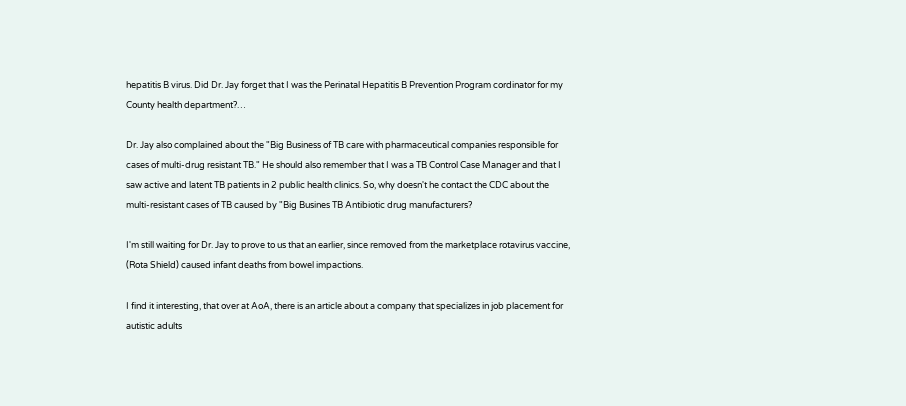hepatitis B virus. Did Dr. Jay forget that I was the Perinatal Hepatitis B Prevention Program cordinator for my County health department?…

Dr. Jay also complained about the "Big Business of TB care with pharmaceutical companies responsible for cases of multi-drug resistant TB." He should also remember that I was a TB Control Case Manager and that I saw active and latent TB patients in 2 public health clinics. So, why doesn't he contact the CDC about the multi-resistant cases of TB caused by "Big Busines TB Antibiotic drug manufacturers?

I'm still waiting for Dr. Jay to prove to us that an earlier, since removed from the marketplace rotavirus vaccine, (Rota Shield) caused infant deaths from bowel impactions.

I find it interesting, that over at AoA, there is an article about a company that specializes in job placement for autistic adults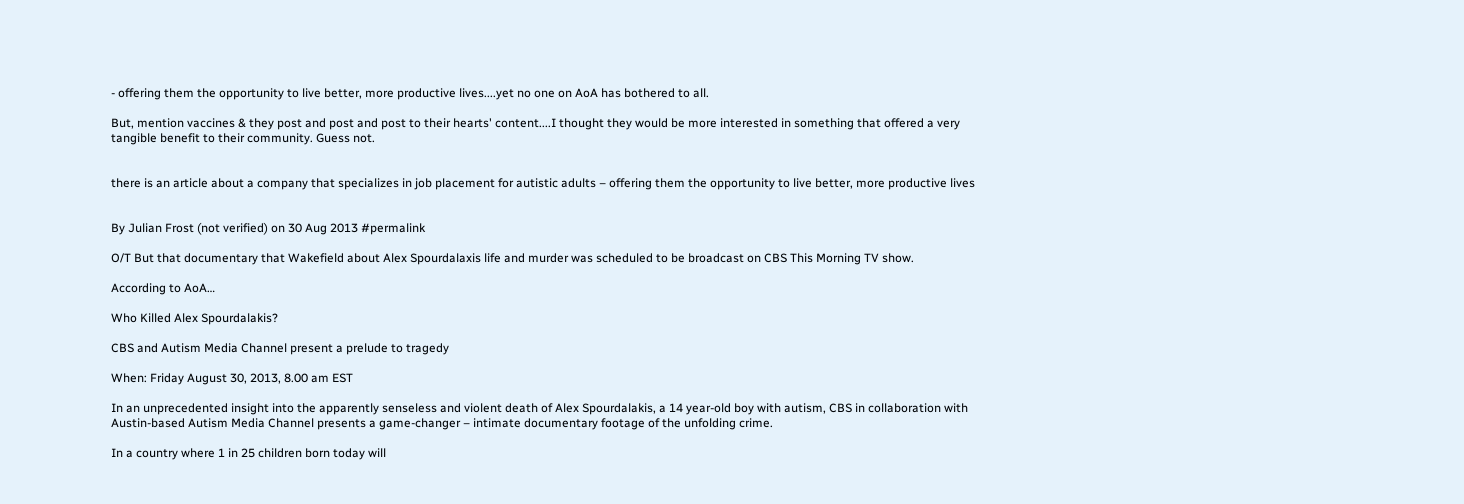- offering them the opportunity to live better, more productive lives....yet no one on AoA has bothered to all.

But, mention vaccines & they post and post and post to their hearts' content....I thought they would be more interested in something that offered a very tangible benefit to their community. Guess not.


there is an article about a company that specializes in job placement for autistic adults – offering them the opportunity to live better, more productive lives


By Julian Frost (not verified) on 30 Aug 2013 #permalink

O/T But that documentary that Wakefield about Alex Spourdalaxis life and murder was scheduled to be broadcast on CBS This Morning TV show.

According to AoA…

Who Killed Alex Spourdalakis?

CBS and Autism Media Channel present a prelude to tragedy

When: Friday August 30, 2013, 8.00 am EST

In an unprecedented insight into the apparently senseless and violent death of Alex Spourdalakis, a 14 year-old boy with autism, CBS in collaboration with Austin-based Autism Media Channel presents a game-changer – intimate documentary footage of the unfolding crime.

In a country where 1 in 25 children born today will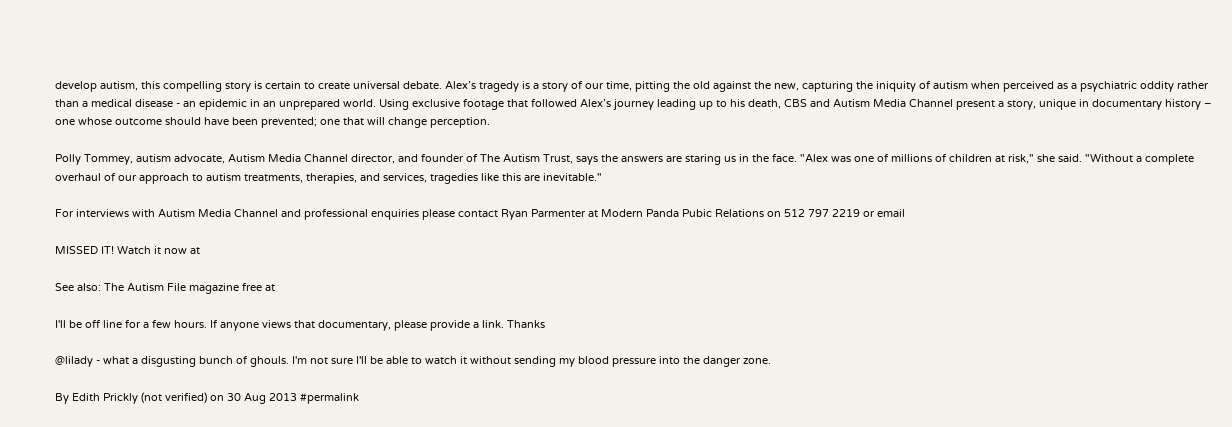develop autism, this compelling story is certain to create universal debate. Alex’s tragedy is a story of our time, pitting the old against the new, capturing the iniquity of autism when perceived as a psychiatric oddity rather than a medical disease - an epidemic in an unprepared world. Using exclusive footage that followed Alex’s journey leading up to his death, CBS and Autism Media Channel present a story, unique in documentary history – one whose outcome should have been prevented; one that will change perception.

Polly Tommey, autism advocate, Autism Media Channel director, and founder of The Autism Trust, says the answers are staring us in the face. "Alex was one of millions of children at risk," she said. "Without a complete overhaul of our approach to autism treatments, therapies, and services, tragedies like this are inevitable."

For interviews with Autism Media Channel and professional enquiries please contact Ryan Parmenter at Modern Panda Pubic Relations on 512 797 2219 or email

MISSED IT! Watch it now at

See also: The Autism File magazine free at

I'll be off line for a few hours. If anyone views that documentary, please provide a link. Thanks

@lilady - what a disgusting bunch of ghouls. I'm not sure I'll be able to watch it without sending my blood pressure into the danger zone.

By Edith Prickly (not verified) on 30 Aug 2013 #permalink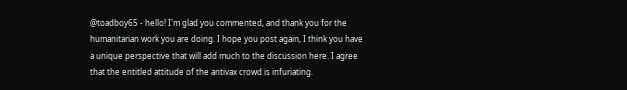@toadboy65 - hello! I'm glad you commented, and thank you for the humanitarian work you are doing. I hope you post again, I think you have a unique perspective that will add much to the discussion here. I agree that the entitled attitude of the antivax crowd is infuriating.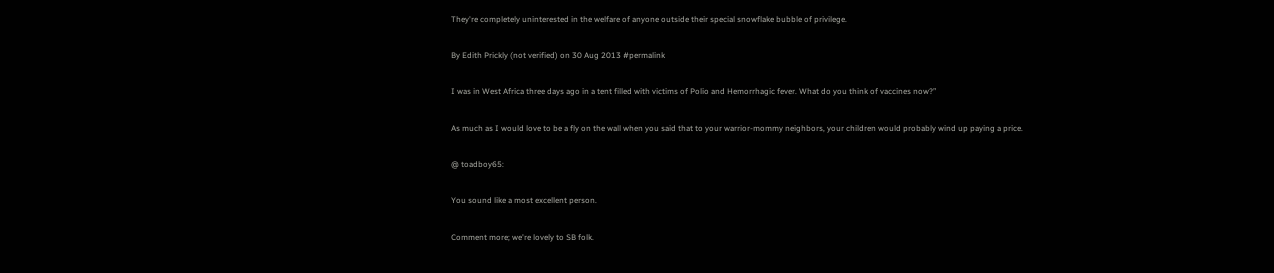They're completely uninterested in the welfare of anyone outside their special snowflake bubble of privilege.

By Edith Prickly (not verified) on 30 Aug 2013 #permalink

I was in West Africa three days ago in a tent filled with victims of Polio and Hemorrhagic fever. What do you think of vaccines now?”

As much as I would love to be a fly on the wall when you said that to your warrior-mommy neighbors, your children would probably wind up paying a price.

@ toadboy65:

You sound like a most excellent person.

Comment more; we're lovely to SB folk.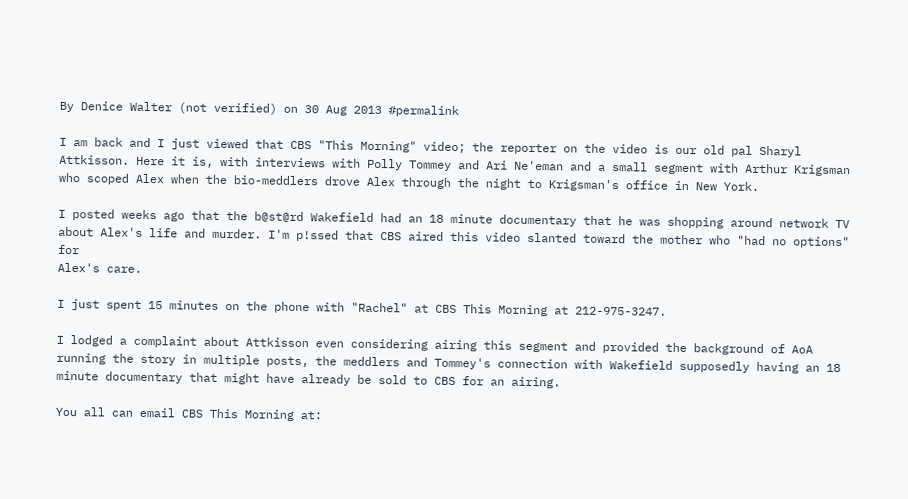By Denice Walter (not verified) on 30 Aug 2013 #permalink

I am back and I just viewed that CBS "This Morning" video; the reporter on the video is our old pal Sharyl Attkisson. Here it is, with interviews with Polly Tommey and Ari Ne'eman and a small segment with Arthur Krigsman who scoped Alex when the bio-meddlers drove Alex through the night to Krigsman's office in New York.

I posted weeks ago that the b@st@rd Wakefield had an 18 minute documentary that he was shopping around network TV about Alex's life and murder. I'm p!ssed that CBS aired this video slanted toward the mother who "had no options" for
Alex's care.

I just spent 15 minutes on the phone with "Rachel" at CBS This Morning at 212-975-3247.

I lodged a complaint about Attkisson even considering airing this segment and provided the background of AoA running the story in multiple posts, the meddlers and Tommey's connection with Wakefield supposedly having an 18 minute documentary that might have already be sold to CBS for an airing.

You all can email CBS This Morning at: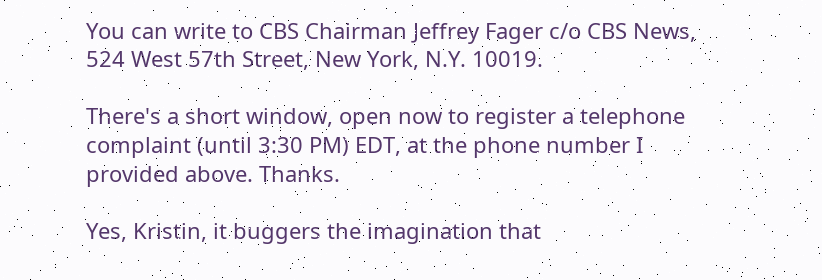You can write to CBS Chairman Jeffrey Fager c/o CBS News, 524 West 57th Street, New York, N.Y. 10019.

There's a short window, open now to register a telephone complaint (until 3:30 PM) EDT, at the phone number I provided above. Thanks.

Yes, Kristin, it buggers the imagination that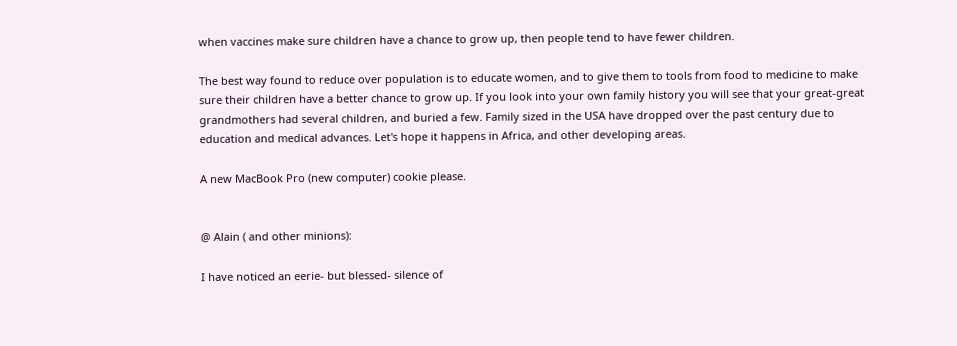when vaccines make sure children have a chance to grow up, then people tend to have fewer children.

The best way found to reduce over population is to educate women, and to give them to tools from food to medicine to make sure their children have a better chance to grow up. If you look into your own family history you will see that your great-great grandmothers had several children, and buried a few. Family sized in the USA have dropped over the past century due to education and medical advances. Let's hope it happens in Africa, and other developing areas.

A new MacBook Pro (new computer) cookie please.


@ Alain ( and other minions):

I have noticed an eerie- but blessed- silence of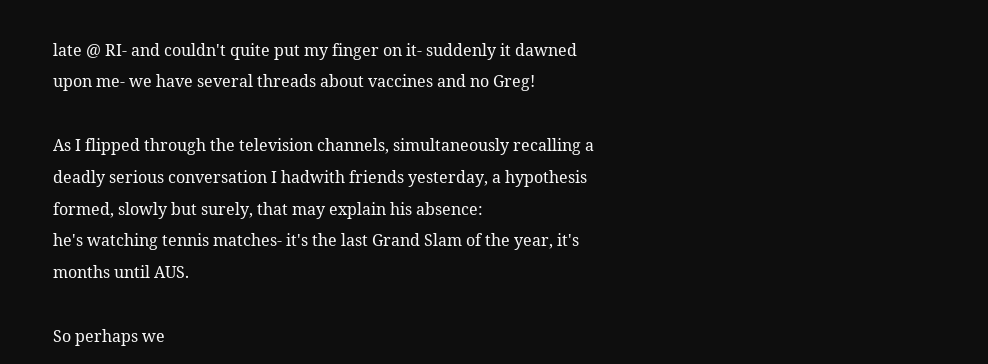late @ RI- and couldn't quite put my finger on it- suddenly it dawned upon me- we have several threads about vaccines and no Greg!

As I flipped through the television channels, simultaneously recalling a deadly serious conversation I hadwith friends yesterday, a hypothesis formed, slowly but surely, that may explain his absence:
he's watching tennis matches- it's the last Grand Slam of the year, it's months until AUS.

So perhaps we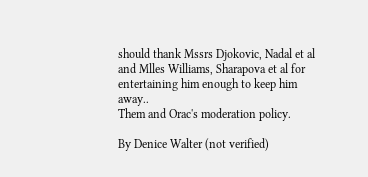should thank Mssrs Djokovic, Nadal et al and Mlles Williams, Sharapova et al for entertaining him enough to keep him away..
Them and Orac's moderation policy.

By Denice Walter (not verified)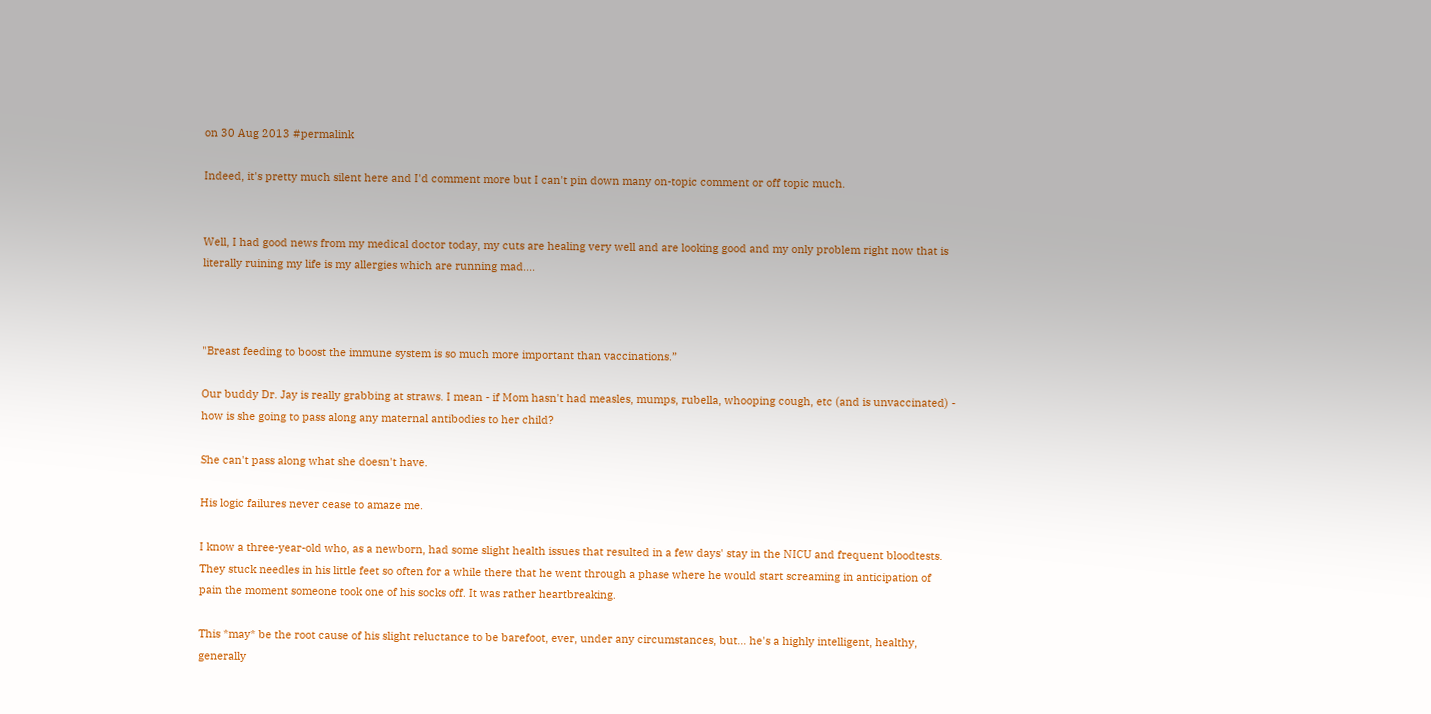on 30 Aug 2013 #permalink

Indeed, it's pretty much silent here and I'd comment more but I can't pin down many on-topic comment or off topic much.


Well, I had good news from my medical doctor today, my cuts are healing very well and are looking good and my only problem right now that is literally ruining my life is my allergies which are running mad....



"Breast feeding to boost the immune system is so much more important than vaccinations.”

Our buddy Dr. Jay is really grabbing at straws. I mean - if Mom hasn't had measles, mumps, rubella, whooping cough, etc (and is unvaccinated) - how is she going to pass along any maternal antibodies to her child?

She can't pass along what she doesn't have.

His logic failures never cease to amaze me.

I know a three-year-old who, as a newborn, had some slight health issues that resulted in a few days' stay in the NICU and frequent bloodtests. They stuck needles in his little feet so often for a while there that he went through a phase where he would start screaming in anticipation of pain the moment someone took one of his socks off. It was rather heartbreaking.

This *may* be the root cause of his slight reluctance to be barefoot, ever, under any circumstances, but... he's a highly intelligent, healthy, generally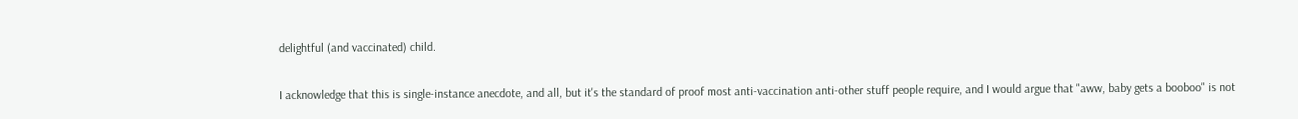delightful (and vaccinated) child.

I acknowledge that this is single-instance anecdote, and all, but it's the standard of proof most anti-vaccination anti-other stuff people require, and I would argue that "aww, baby gets a booboo" is not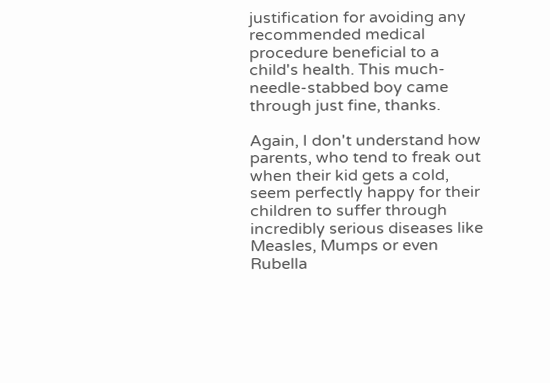justification for avoiding any recommended medical procedure beneficial to a child's health. This much-needle-stabbed boy came through just fine, thanks.

Again, I don't understand how parents, who tend to freak out when their kid gets a cold, seem perfectly happy for their children to suffer through incredibly serious diseases like Measles, Mumps or even Rubella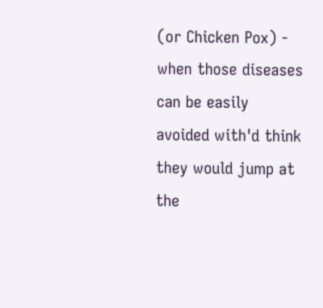(or Chicken Pox) - when those diseases can be easily avoided with'd think they would jump at the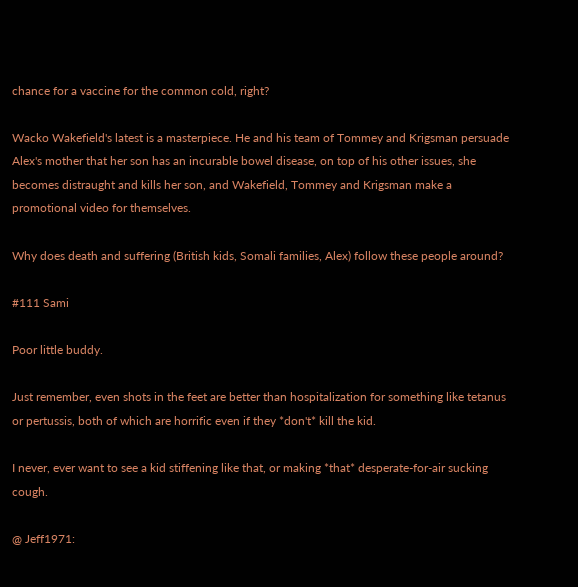chance for a vaccine for the common cold, right?

Wacko Wakefield's latest is a masterpiece. He and his team of Tommey and Krigsman persuade Alex's mother that her son has an incurable bowel disease, on top of his other issues, she becomes distraught and kills her son, and Wakefield, Tommey and Krigsman make a promotional video for themselves.

Why does death and suffering (British kids, Somali families, Alex) follow these people around?

#111 Sami

Poor little buddy.

Just remember, even shots in the feet are better than hospitalization for something like tetanus or pertussis, both of which are horrific even if they *don't* kill the kid.

I never, ever want to see a kid stiffening like that, or making *that* desperate-for-air sucking cough.

@ Jeff1971: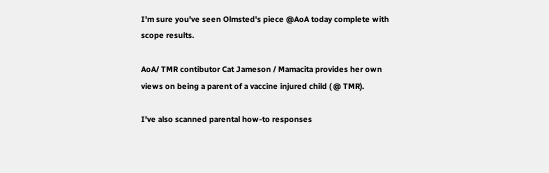I'm sure you've seen Olmsted's piece @AoA today complete with scope results.

AoA/ TMR contibutor Cat Jameson / Mamacita provides her own views on being a parent of a vaccine injured child ( @ TMR).

I've also scanned parental how-to responses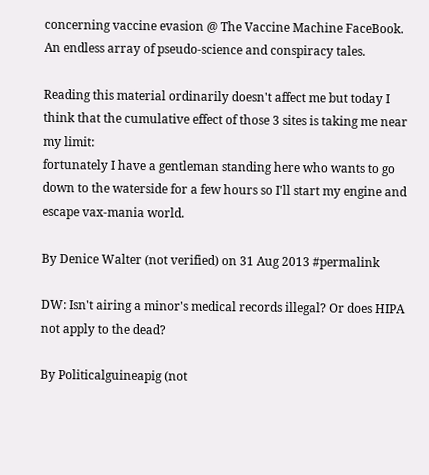concerning vaccine evasion @ The Vaccine Machine FaceBook. An endless array of pseudo-science and conspiracy tales.

Reading this material ordinarily doesn't affect me but today I think that the cumulative effect of those 3 sites is taking me near my limit:
fortunately I have a gentleman standing here who wants to go down to the waterside for a few hours so I'll start my engine and escape vax-mania world.

By Denice Walter (not verified) on 31 Aug 2013 #permalink

DW: Isn't airing a minor's medical records illegal? Or does HIPA not apply to the dead?

By Politicalguineapig (not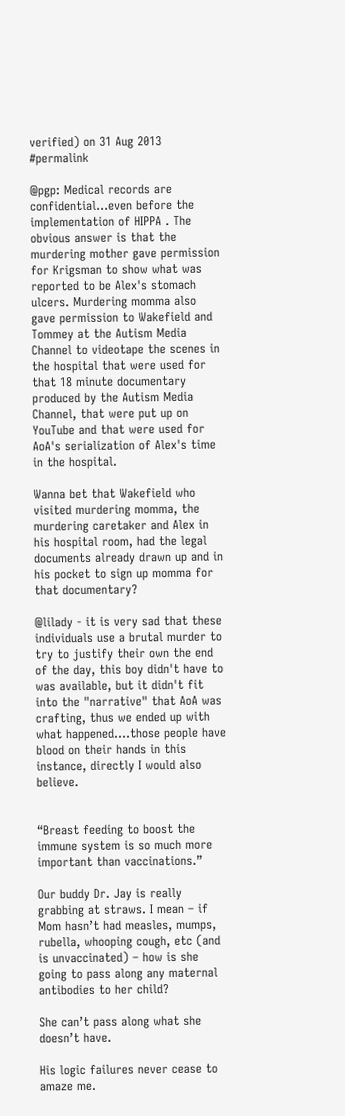verified) on 31 Aug 2013 #permalink

@pgp: Medical records are confidential...even before the implementation of HIPPA . The obvious answer is that the murdering mother gave permission for Krigsman to show what was reported to be Alex's stomach ulcers. Murdering momma also gave permission to Wakefield and Tommey at the Autism Media Channel to videotape the scenes in the hospital that were used for that 18 minute documentary produced by the Autism Media Channel, that were put up on YouTube and that were used for AoA's serialization of Alex's time in the hospital.

Wanna bet that Wakefield who visited murdering momma, the murdering caretaker and Alex in his hospital room, had the legal documents already drawn up and in his pocket to sign up momma for that documentary?

@lilady - it is very sad that these individuals use a brutal murder to try to justify their own the end of the day, this boy didn't have to was available, but it didn't fit into the "narrative" that AoA was crafting, thus we ended up with what happened....those people have blood on their hands in this instance, directly I would also believe.


“Breast feeding to boost the immune system is so much more important than vaccinations.”

Our buddy Dr. Jay is really grabbing at straws. I mean – if Mom hasn’t had measles, mumps, rubella, whooping cough, etc (and is unvaccinated) – how is she going to pass along any maternal antibodies to her child?

She can’t pass along what she doesn’t have.

His logic failures never cease to amaze me.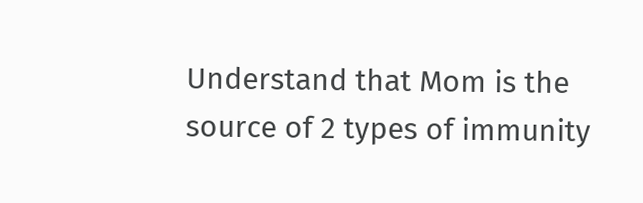Understand that Mom is the source of 2 types of immunity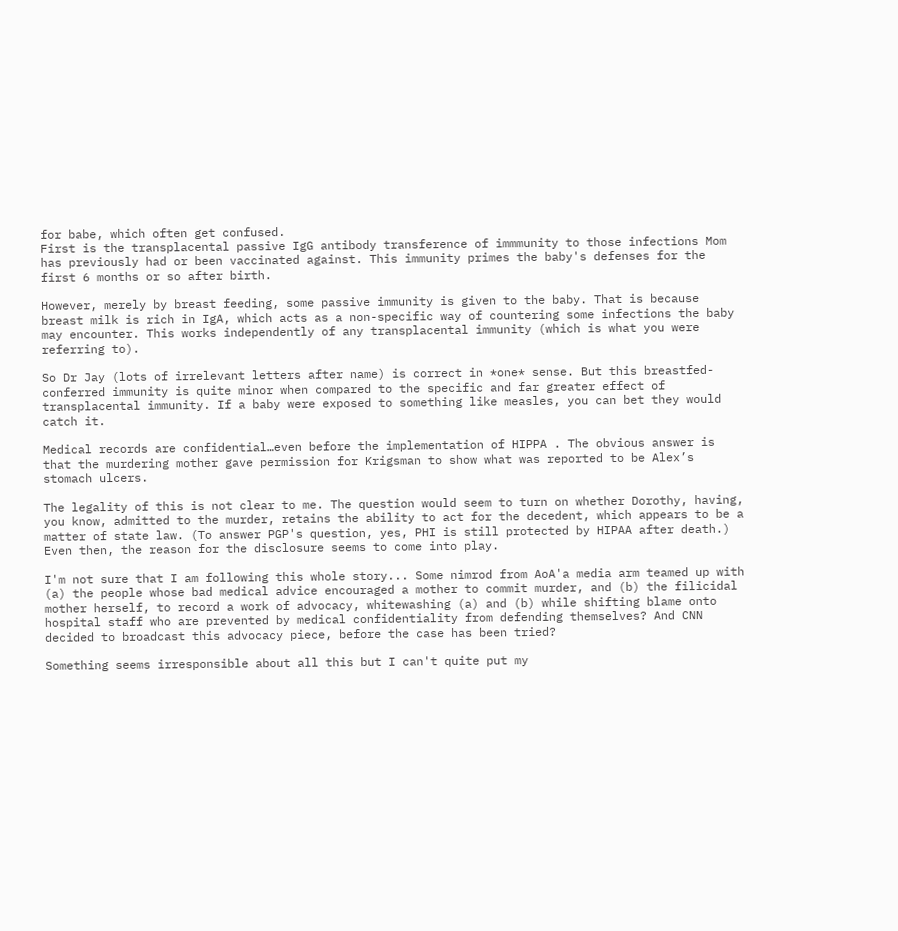for babe, which often get confused.
First is the transplacental passive IgG antibody transference of immmunity to those infections Mom has previously had or been vaccinated against. This immunity primes the baby's defenses for the first 6 months or so after birth.

However, merely by breast feeding, some passive immunity is given to the baby. That is because breast milk is rich in IgA, which acts as a non-specific way of countering some infections the baby may encounter. This works independently of any transplacental immunity (which is what you were referring to).

So Dr Jay (lots of irrelevant letters after name) is correct in *one* sense. But this breastfed-conferred immunity is quite minor when compared to the specific and far greater effect of transplacental immunity. If a baby were exposed to something like measles, you can bet they would catch it.

Medical records are confidential…even before the implementation of HIPPA . The obvious answer is that the murdering mother gave permission for Krigsman to show what was reported to be Alex’s stomach ulcers.

The legality of this is not clear to me. The question would seem to turn on whether Dorothy, having, you know, admitted to the murder, retains the ability to act for the decedent, which appears to be a matter of state law. (To answer PGP's question, yes, PHI is still protected by HIPAA after death.) Even then, the reason for the disclosure seems to come into play.

I'm not sure that I am following this whole story... Some nimrod from AoA'a media arm teamed up with (a) the people whose bad medical advice encouraged a mother to commit murder, and (b) the filicidal mother herself, to record a work of advocacy, whitewashing (a) and (b) while shifting blame onto hospital staff who are prevented by medical confidentiality from defending themselves? And CNN decided to broadcast this advocacy piece, before the case has been tried?

Something seems irresponsible about all this but I can't quite put my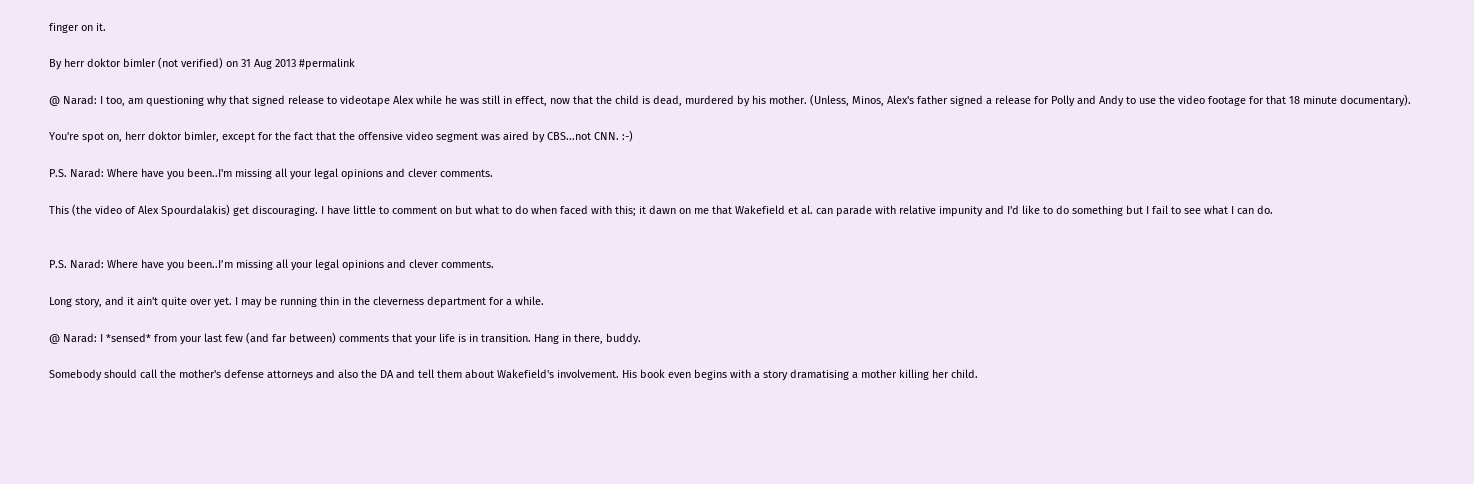finger on it.

By herr doktor bimler (not verified) on 31 Aug 2013 #permalink

@ Narad: I too, am questioning why that signed release to videotape Alex while he was still in effect, now that the child is dead, murdered by his mother. (Unless, Minos, Alex's father signed a release for Polly and Andy to use the video footage for that 18 minute documentary).

You're spot on, herr doktor bimler, except for the fact that the offensive video segment was aired by CBS...not CNN. :-)

P.S. Narad: Where have you been..I'm missing all your legal opinions and clever comments.

This (the video of Alex Spourdalakis) get discouraging. I have little to comment on but what to do when faced with this; it dawn on me that Wakefield et al. can parade with relative impunity and I'd like to do something but I fail to see what I can do.


P.S. Narad: Where have you been..I’m missing all your legal opinions and clever comments.

Long story, and it ain't quite over yet. I may be running thin in the cleverness department for a while.

@ Narad: I *sensed* from your last few (and far between) comments that your life is in transition. Hang in there, buddy.

Somebody should call the mother's defense attorneys and also the DA and tell them about Wakefield's involvement. His book even begins with a story dramatising a mother killing her child.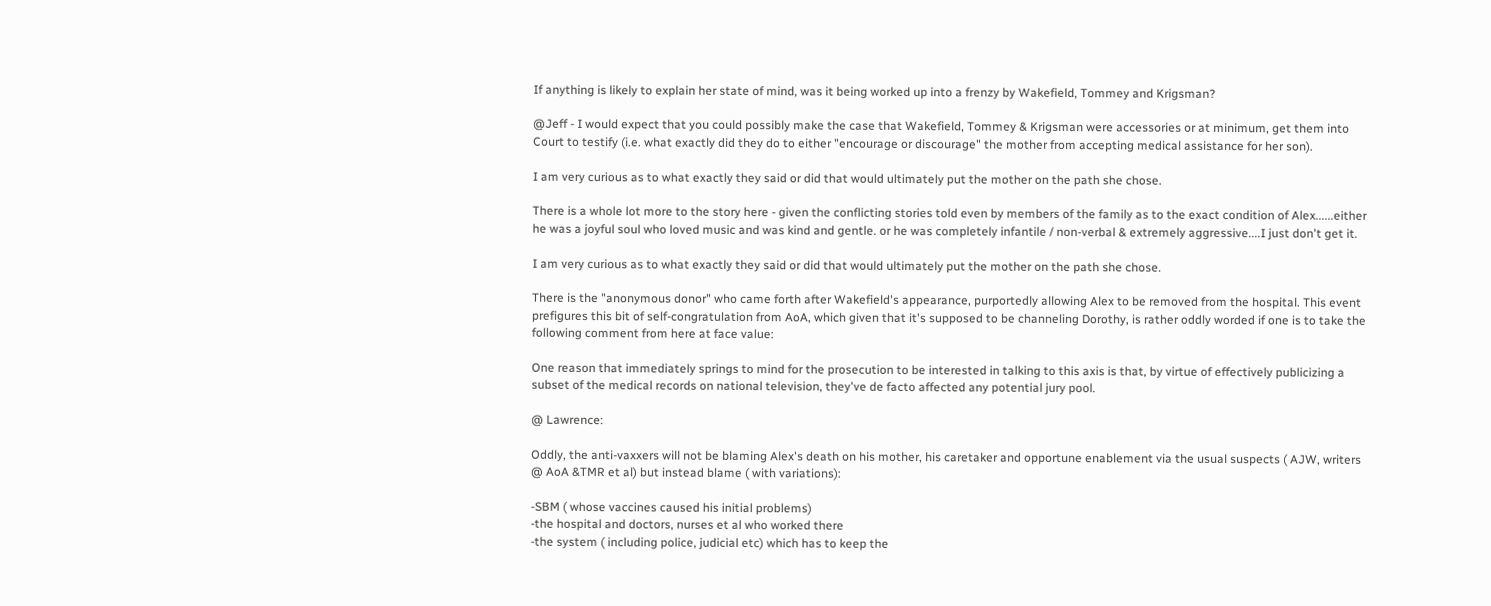If anything is likely to explain her state of mind, was it being worked up into a frenzy by Wakefield, Tommey and Krigsman?

@Jeff - I would expect that you could possibly make the case that Wakefield, Tommey & Krigsman were accessories or at minimum, get them into Court to testify (i.e. what exactly did they do to either "encourage or discourage" the mother from accepting medical assistance for her son).

I am very curious as to what exactly they said or did that would ultimately put the mother on the path she chose.

There is a whole lot more to the story here - given the conflicting stories told even by members of the family as to the exact condition of Alex......either he was a joyful soul who loved music and was kind and gentle. or he was completely infantile / non-verbal & extremely aggressive....I just don't get it.

I am very curious as to what exactly they said or did that would ultimately put the mother on the path she chose.

There is the "anonymous donor" who came forth after Wakefield's appearance, purportedly allowing Alex to be removed from the hospital. This event prefigures this bit of self-congratulation from AoA, which given that it's supposed to be channeling Dorothy, is rather oddly worded if one is to take the following comment from here at face value:

One reason that immediately springs to mind for the prosecution to be interested in talking to this axis is that, by virtue of effectively publicizing a subset of the medical records on national television, they've de facto affected any potential jury pool.

@ Lawrence:

Oddly, the anti-vaxxers will not be blaming Alex's death on his mother, his caretaker and opportune enablement via the usual suspects ( AJW, writers @ AoA &TMR et al) but instead blame ( with variations):

-SBM ( whose vaccines caused his initial problems)
-the hospital and doctors, nurses et al who worked there
-the system ( including police, judicial etc) which has to keep the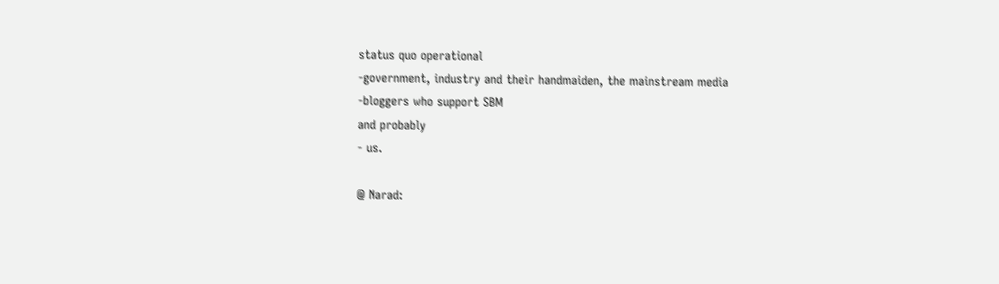status quo operational
-government, industry and their handmaiden, the mainstream media
-bloggers who support SBM
and probably
- us.

@ Narad: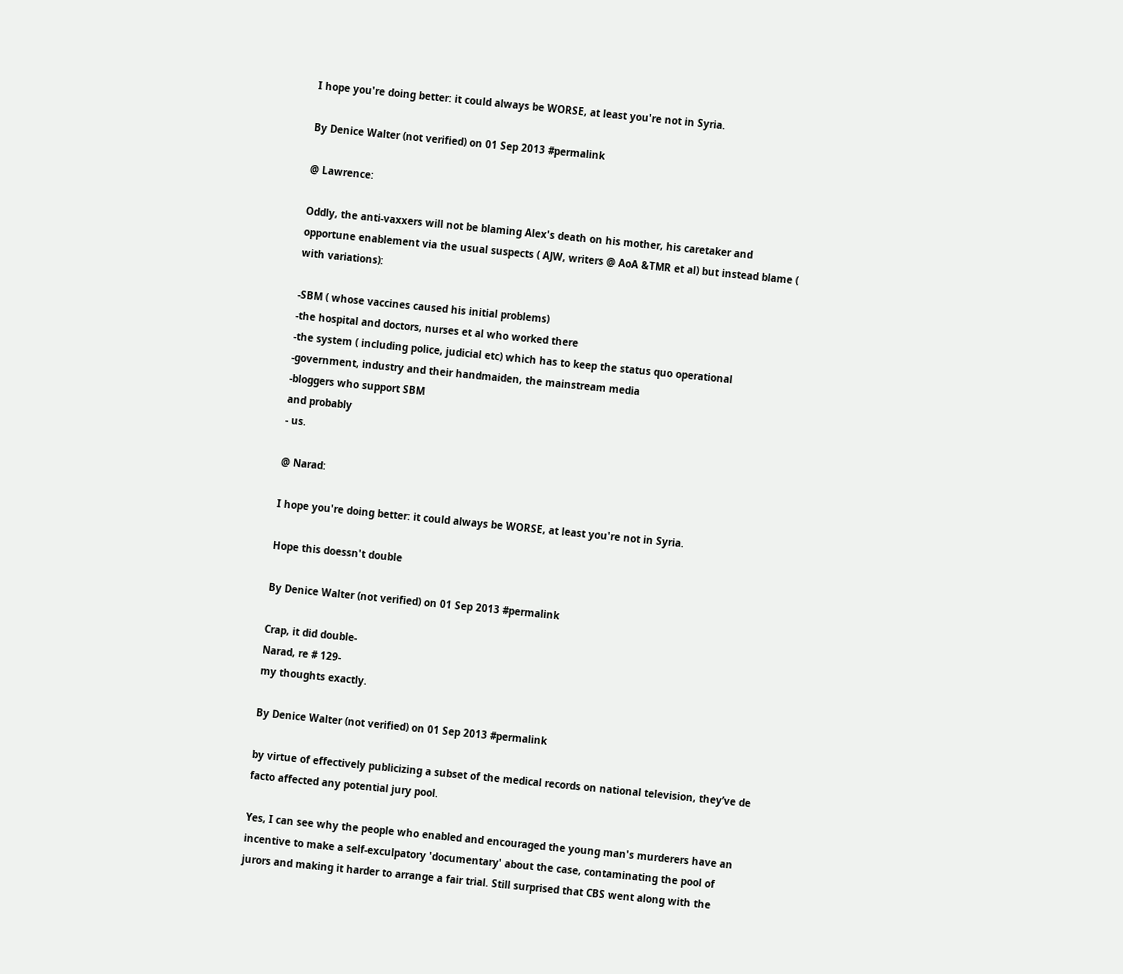I hope you're doing better: it could always be WORSE, at least you're not in Syria.

By Denice Walter (not verified) on 01 Sep 2013 #permalink

@ Lawrence:

Oddly, the anti-vaxxers will not be blaming Alex's death on his mother, his caretaker and opportune enablement via the usual suspects ( AJW, writers @ AoA &TMR et al) but instead blame ( with variations):

-SBM ( whose vaccines caused his initial problems)
-the hospital and doctors, nurses et al who worked there
-the system ( including police, judicial etc) which has to keep the status quo operational
-government, industry and their handmaiden, the mainstream media
-bloggers who support SBM
and probably
- us.

@ Narad:

I hope you're doing better: it could always be WORSE, at least you're not in Syria.

Hope this doessn't double

By Denice Walter (not verified) on 01 Sep 2013 #permalink

Crap, it did double-
Narad, re # 129-
my thoughts exactly.

By Denice Walter (not verified) on 01 Sep 2013 #permalink

by virtue of effectively publicizing a subset of the medical records on national television, they’ve de facto affected any potential jury pool.

Yes, I can see why the people who enabled and encouraged the young man's murderers have an incentive to make a self-exculpatory 'documentary' about the case, contaminating the pool of jurors and making it harder to arrange a fair trial. Still surprised that CBS went along with the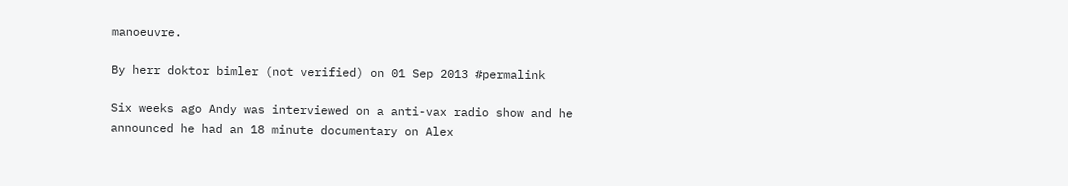manoeuvre.

By herr doktor bimler (not verified) on 01 Sep 2013 #permalink

Six weeks ago Andy was interviewed on a anti-vax radio show and he announced he had an 18 minute documentary on Alex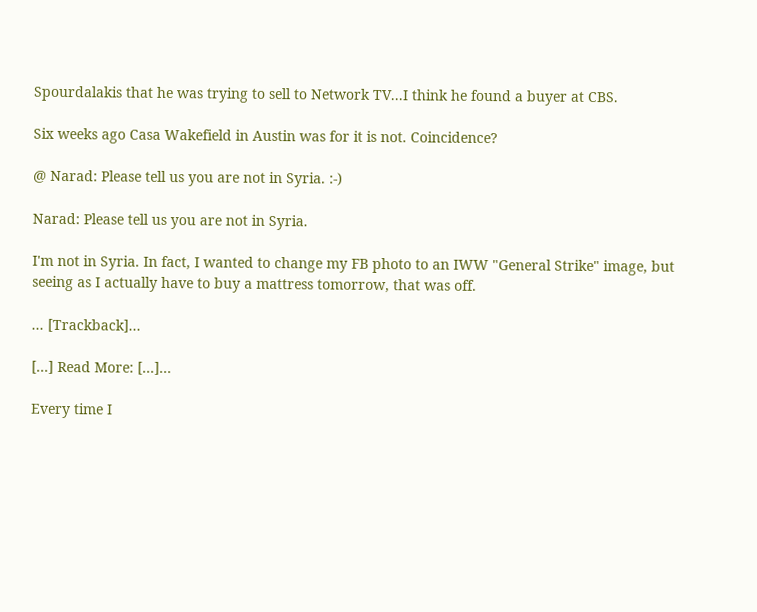Spourdalakis that he was trying to sell to Network TV...I think he found a buyer at CBS.

Six weeks ago Casa Wakefield in Austin was for it is not. Coincidence?

@ Narad: Please tell us you are not in Syria. :-)

Narad: Please tell us you are not in Syria.

I'm not in Syria. In fact, I wanted to change my FB photo to an IWW "General Strike" image, but seeing as I actually have to buy a mattress tomorrow, that was off.

... [Trackback]...

[...] Read More: [...]...

Every time I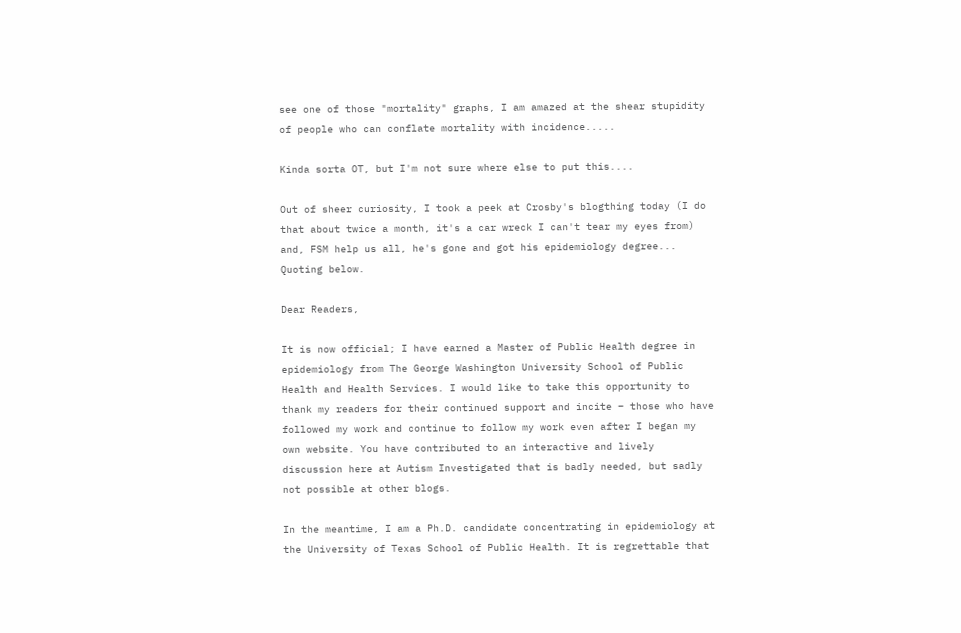see one of those "mortality" graphs, I am amazed at the shear stupidity of people who can conflate mortality with incidence.....

Kinda sorta OT, but I'm not sure where else to put this....

Out of sheer curiosity, I took a peek at Crosby's blogthing today (I do that about twice a month, it's a car wreck I can't tear my eyes from) and, FSM help us all, he's gone and got his epidemiology degree... Quoting below.

Dear Readers,

It is now official; I have earned a Master of Public Health degree in epidemiology from The George Washington University School of Public Health and Health Services. I would like to take this opportunity to thank my readers for their continued support and incite – those who have followed my work and continue to follow my work even after I began my own website. You have contributed to an interactive and lively discussion here at Autism Investigated that is badly needed, but sadly not possible at other blogs.

In the meantime, I am a Ph.D. candidate concentrating in epidemiology at the University of Texas School of Public Health. It is regrettable that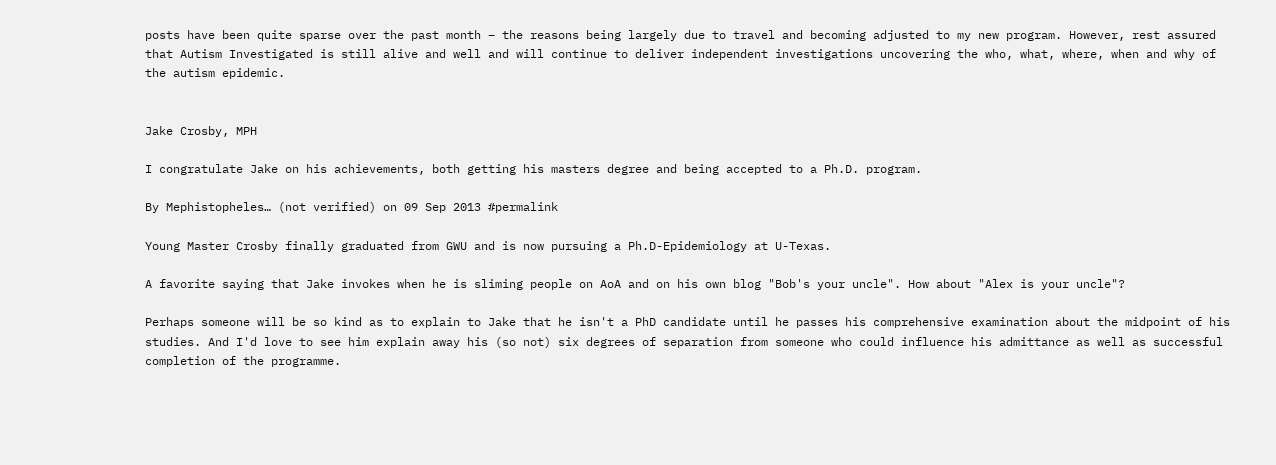posts have been quite sparse over the past month – the reasons being largely due to travel and becoming adjusted to my new program. However, rest assured that Autism Investigated is still alive and well and will continue to deliver independent investigations uncovering the who, what, where, when and why of the autism epidemic.


Jake Crosby, MPH

I congratulate Jake on his achievements, both getting his masters degree and being accepted to a Ph.D. program.

By Mephistopheles… (not verified) on 09 Sep 2013 #permalink

Young Master Crosby finally graduated from GWU and is now pursuing a Ph.D-Epidemiology at U-Texas.

A favorite saying that Jake invokes when he is sliming people on AoA and on his own blog "Bob's your uncle". How about "Alex is your uncle"?

Perhaps someone will be so kind as to explain to Jake that he isn't a PhD candidate until he passes his comprehensive examination about the midpoint of his studies. And I'd love to see him explain away his (so not) six degrees of separation from someone who could influence his admittance as well as successful completion of the programme.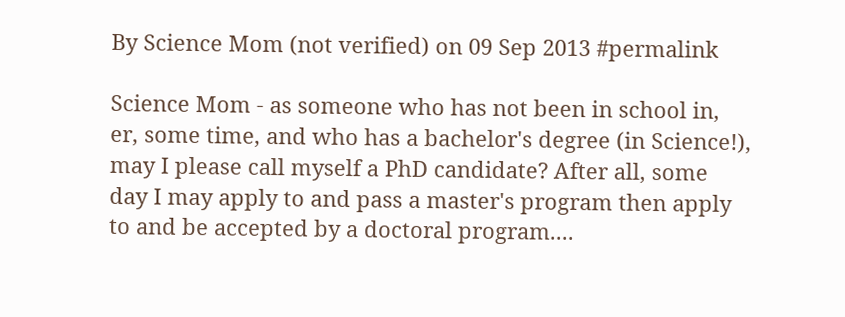By Science Mom (not verified) on 09 Sep 2013 #permalink

Science Mom - as someone who has not been in school in, er, some time, and who has a bachelor's degree (in Science!), may I please call myself a PhD candidate? After all, some day I may apply to and pass a master's program then apply to and be accepted by a doctoral program....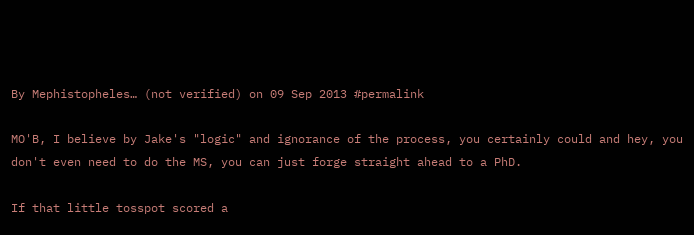By Mephistopheles… (not verified) on 09 Sep 2013 #permalink

MO'B, I believe by Jake's "logic" and ignorance of the process, you certainly could and hey, you don't even need to do the MS, you can just forge straight ahead to a PhD.

If that little tosspot scored a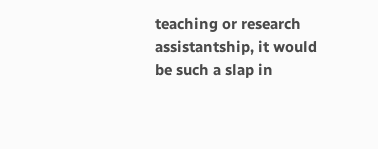teaching or research assistantship, it would be such a slap in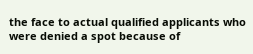the face to actual qualified applicants who were denied a spot because of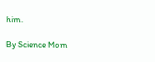him.

By Science Mom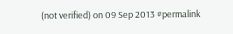(not verified) on 09 Sep 2013 #permalink